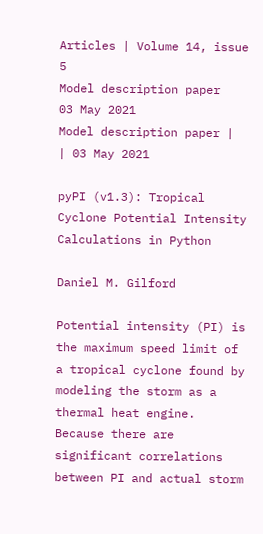Articles | Volume 14, issue 5
Model description paper
03 May 2021
Model description paper |  | 03 May 2021

pyPI (v1.3): Tropical Cyclone Potential Intensity Calculations in Python

Daniel M. Gilford

Potential intensity (PI) is the maximum speed limit of a tropical cyclone found by modeling the storm as a thermal heat engine. Because there are significant correlations between PI and actual storm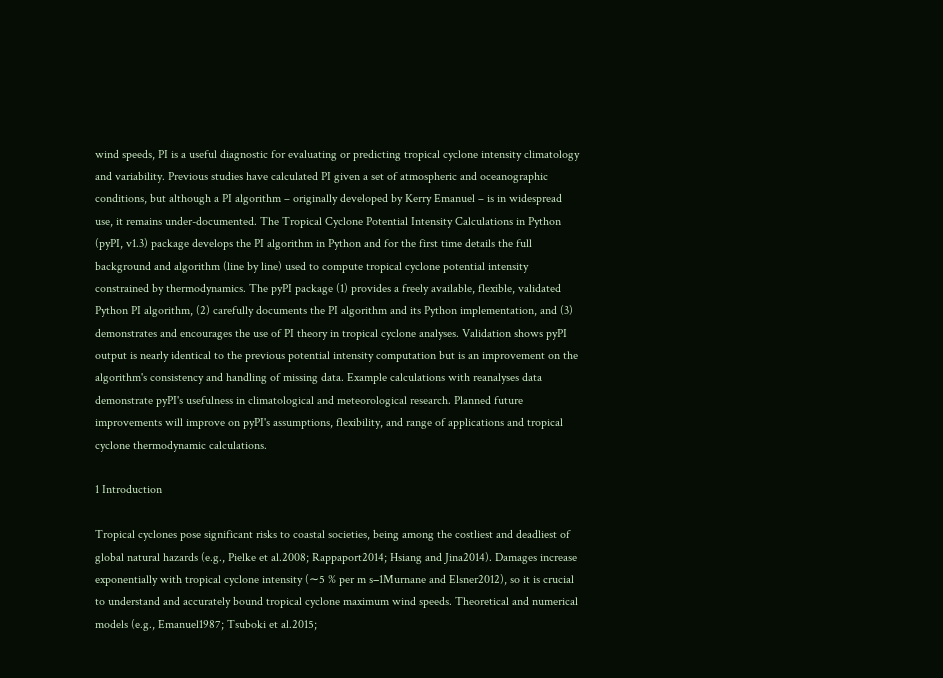wind speeds, PI is a useful diagnostic for evaluating or predicting tropical cyclone intensity climatology and variability. Previous studies have calculated PI given a set of atmospheric and oceanographic conditions, but although a PI algorithm – originally developed by Kerry Emanuel – is in widespread use, it remains under-documented. The Tropical Cyclone Potential Intensity Calculations in Python (pyPI, v1.3) package develops the PI algorithm in Python and for the first time details the full background and algorithm (line by line) used to compute tropical cyclone potential intensity constrained by thermodynamics. The pyPI package (1) provides a freely available, flexible, validated Python PI algorithm, (2) carefully documents the PI algorithm and its Python implementation, and (3) demonstrates and encourages the use of PI theory in tropical cyclone analyses. Validation shows pyPI output is nearly identical to the previous potential intensity computation but is an improvement on the algorithm's consistency and handling of missing data. Example calculations with reanalyses data demonstrate pyPI's usefulness in climatological and meteorological research. Planned future improvements will improve on pyPI's assumptions, flexibility, and range of applications and tropical cyclone thermodynamic calculations.

1 Introduction

Tropical cyclones pose significant risks to coastal societies, being among the costliest and deadliest of global natural hazards (e.g., Pielke et al.2008; Rappaport2014; Hsiang and Jina2014). Damages increase exponentially with tropical cyclone intensity (∼5 % per m s−1Murnane and Elsner2012), so it is crucial to understand and accurately bound tropical cyclone maximum wind speeds. Theoretical and numerical models (e.g., Emanuel1987; Tsuboki et al.2015;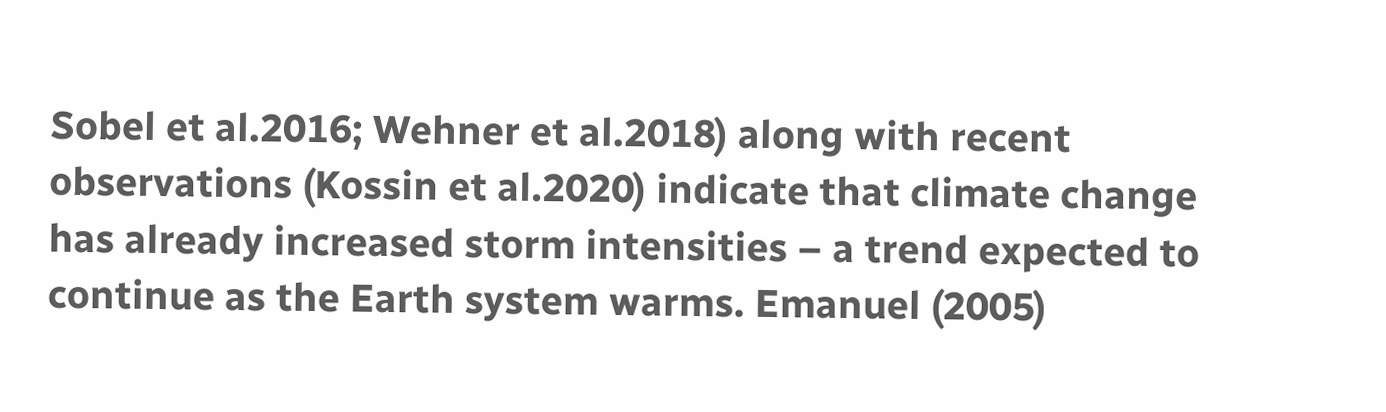Sobel et al.2016; Wehner et al.2018) along with recent observations (Kossin et al.2020) indicate that climate change has already increased storm intensities – a trend expected to continue as the Earth system warms. Emanuel (2005)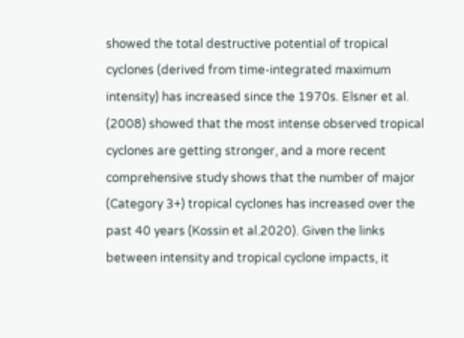showed the total destructive potential of tropical cyclones (derived from time-integrated maximum intensity) has increased since the 1970s. Elsner et al. (2008) showed that the most intense observed tropical cyclones are getting stronger, and a more recent comprehensive study shows that the number of major (Category 3+) tropical cyclones has increased over the past 40 years (Kossin et al.2020). Given the links between intensity and tropical cyclone impacts, it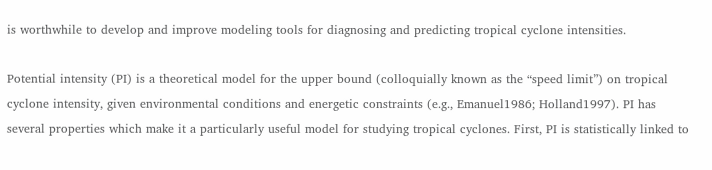is worthwhile to develop and improve modeling tools for diagnosing and predicting tropical cyclone intensities.

Potential intensity (PI) is a theoretical model for the upper bound (colloquially known as the “speed limit”) on tropical cyclone intensity, given environmental conditions and energetic constraints (e.g., Emanuel1986; Holland1997). PI has several properties which make it a particularly useful model for studying tropical cyclones. First, PI is statistically linked to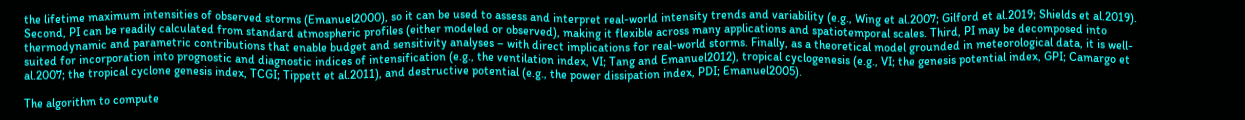the lifetime maximum intensities of observed storms (Emanuel2000), so it can be used to assess and interpret real-world intensity trends and variability (e.g., Wing et al.2007; Gilford et al.2019; Shields et al.2019). Second, PI can be readily calculated from standard atmospheric profiles (either modeled or observed), making it flexible across many applications and spatiotemporal scales. Third, PI may be decomposed into thermodynamic and parametric contributions that enable budget and sensitivity analyses – with direct implications for real-world storms. Finally, as a theoretical model grounded in meteorological data, it is well-suited for incorporation into prognostic and diagnostic indices of intensification (e.g., the ventilation index, VI; Tang and Emanuel2012), tropical cyclogenesis (e.g., VI; the genesis potential index, GPI; Camargo et al.2007; the tropical cyclone genesis index, TCGI; Tippett et al.2011), and destructive potential (e.g., the power dissipation index, PDI; Emanuel2005).

The algorithm to compute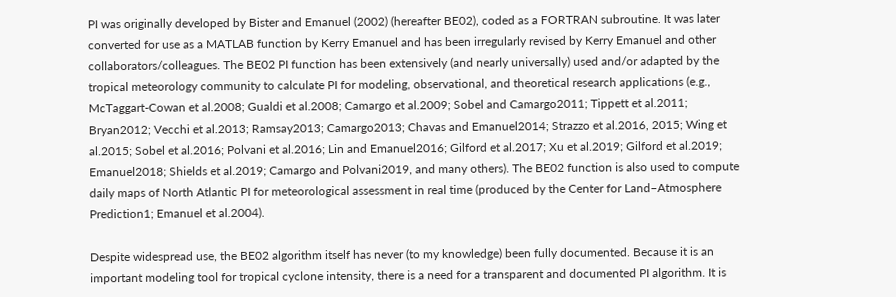PI was originally developed by Bister and Emanuel (2002) (hereafter BE02), coded as a FORTRAN subroutine. It was later converted for use as a MATLAB function by Kerry Emanuel and has been irregularly revised by Kerry Emanuel and other collaborators/colleagues. The BE02 PI function has been extensively (and nearly universally) used and/or adapted by the tropical meteorology community to calculate PI for modeling, observational, and theoretical research applications (e.g., McTaggart-Cowan et al.2008; Gualdi et al.2008; Camargo et al.2009; Sobel and Camargo2011; Tippett et al.2011; Bryan2012; Vecchi et al.2013; Ramsay2013; Camargo2013; Chavas and Emanuel2014; Strazzo et al.2016, 2015; Wing et al.2015; Sobel et al.2016; Polvani et al.2016; Lin and Emanuel2016; Gilford et al.2017; Xu et al.2019; Gilford et al.2019; Emanuel2018; Shields et al.2019; Camargo and Polvani2019, and many others). The BE02 function is also used to compute daily maps of North Atlantic PI for meteorological assessment in real time (produced by the Center for Land–Atmosphere Prediction1; Emanuel et al.2004).

Despite widespread use, the BE02 algorithm itself has never (to my knowledge) been fully documented. Because it is an important modeling tool for tropical cyclone intensity, there is a need for a transparent and documented PI algorithm. It is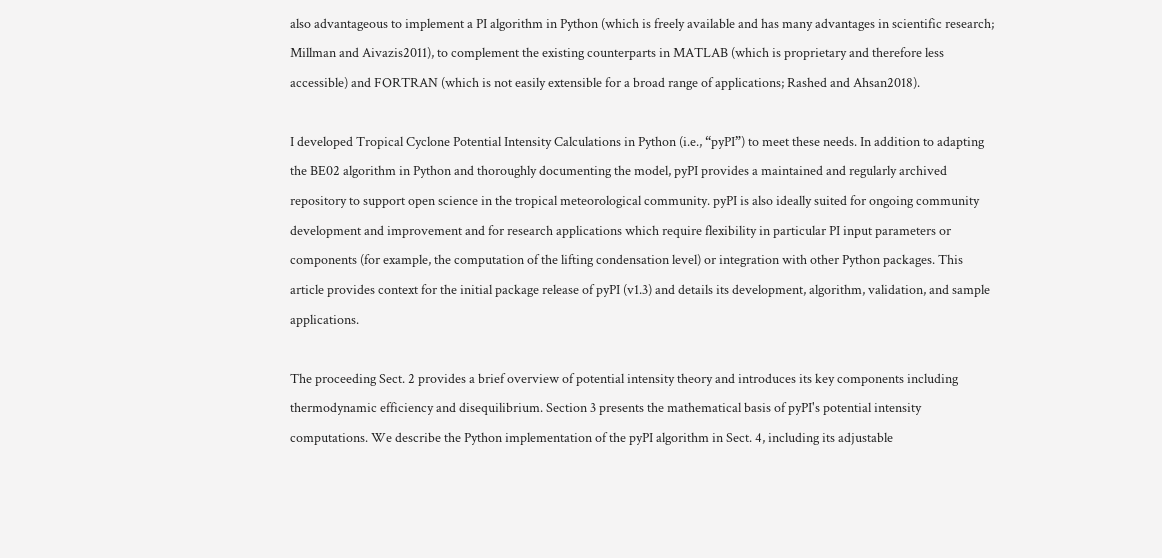also advantageous to implement a PI algorithm in Python (which is freely available and has many advantages in scientific research; Millman and Aivazis2011), to complement the existing counterparts in MATLAB (which is proprietary and therefore less accessible) and FORTRAN (which is not easily extensible for a broad range of applications; Rashed and Ahsan2018).

I developed Tropical Cyclone Potential Intensity Calculations in Python (i.e., “pyPI”) to meet these needs. In addition to adapting the BE02 algorithm in Python and thoroughly documenting the model, pyPI provides a maintained and regularly archived repository to support open science in the tropical meteorological community. pyPI is also ideally suited for ongoing community development and improvement and for research applications which require flexibility in particular PI input parameters or components (for example, the computation of the lifting condensation level) or integration with other Python packages. This article provides context for the initial package release of pyPI (v1.3) and details its development, algorithm, validation, and sample applications.

The proceeding Sect. 2 provides a brief overview of potential intensity theory and introduces its key components including thermodynamic efficiency and disequilibrium. Section 3 presents the mathematical basis of pyPI's potential intensity computations. We describe the Python implementation of the pyPI algorithm in Sect. 4, including its adjustable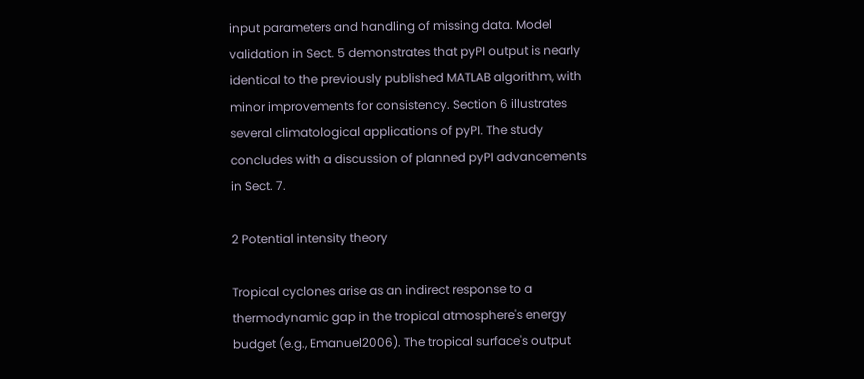input parameters and handling of missing data. Model validation in Sect. 5 demonstrates that pyPI output is nearly identical to the previously published MATLAB algorithm, with minor improvements for consistency. Section 6 illustrates several climatological applications of pyPI. The study concludes with a discussion of planned pyPI advancements in Sect. 7.

2 Potential intensity theory

Tropical cyclones arise as an indirect response to a thermodynamic gap in the tropical atmosphere's energy budget (e.g., Emanuel2006). The tropical surface's output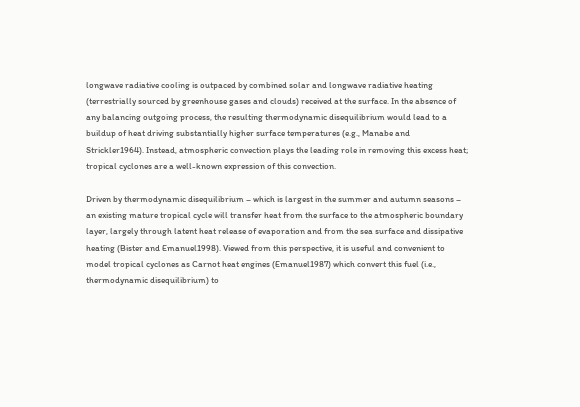longwave radiative cooling is outpaced by combined solar and longwave radiative heating (terrestrially sourced by greenhouse gases and clouds) received at the surface. In the absence of any balancing outgoing process, the resulting thermodynamic disequilibrium would lead to a buildup of heat driving substantially higher surface temperatures (e.g., Manabe and Strickler1964). Instead, atmospheric convection plays the leading role in removing this excess heat; tropical cyclones are a well-known expression of this convection.

Driven by thermodynamic disequilibrium – which is largest in the summer and autumn seasons – an existing mature tropical cycle will transfer heat from the surface to the atmospheric boundary layer, largely through latent heat release of evaporation and from the sea surface and dissipative heating (Bister and Emanuel1998). Viewed from this perspective, it is useful and convenient to model tropical cyclones as Carnot heat engines (Emanuel1987) which convert this fuel (i.e., thermodynamic disequilibrium) to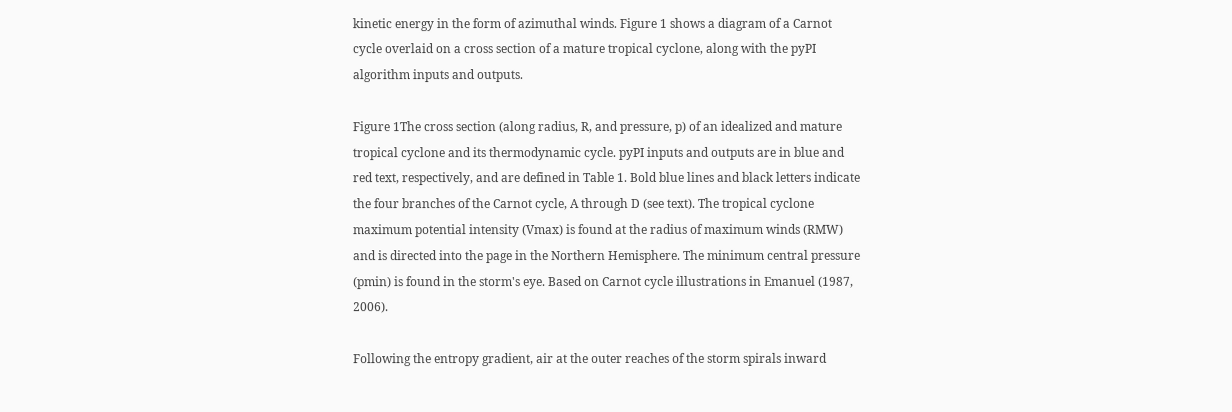kinetic energy in the form of azimuthal winds. Figure 1 shows a diagram of a Carnot cycle overlaid on a cross section of a mature tropical cyclone, along with the pyPI algorithm inputs and outputs.

Figure 1The cross section (along radius, R, and pressure, p) of an idealized and mature tropical cyclone and its thermodynamic cycle. pyPI inputs and outputs are in blue and red text, respectively, and are defined in Table 1. Bold blue lines and black letters indicate the four branches of the Carnot cycle, A through D (see text). The tropical cyclone maximum potential intensity (Vmax) is found at the radius of maximum winds (RMW) and is directed into the page in the Northern Hemisphere. The minimum central pressure (pmin) is found in the storm's eye. Based on Carnot cycle illustrations in Emanuel (1987, 2006).

Following the entropy gradient, air at the outer reaches of the storm spirals inward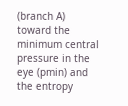(branch A) toward the minimum central pressure in the eye (pmin) and the entropy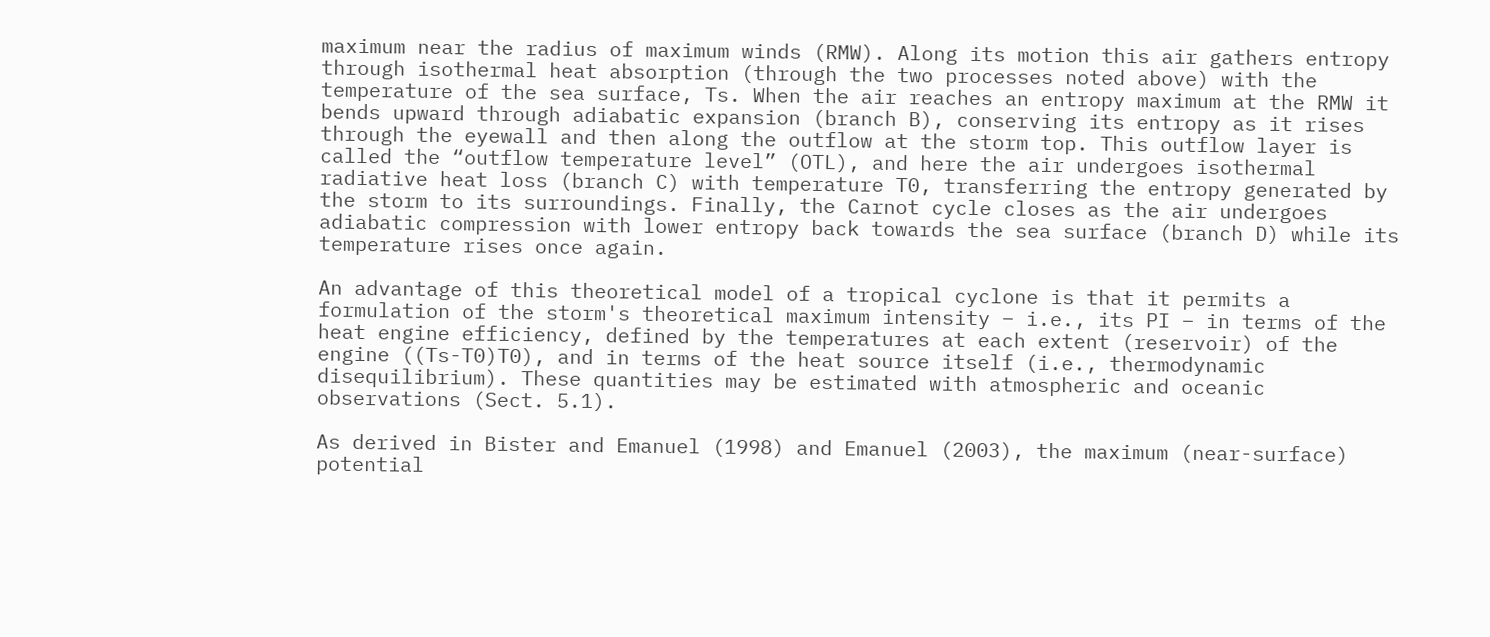maximum near the radius of maximum winds (RMW). Along its motion this air gathers entropy through isothermal heat absorption (through the two processes noted above) with the temperature of the sea surface, Ts. When the air reaches an entropy maximum at the RMW it bends upward through adiabatic expansion (branch B), conserving its entropy as it rises through the eyewall and then along the outflow at the storm top. This outflow layer is called the “outflow temperature level” (OTL), and here the air undergoes isothermal radiative heat loss (branch C) with temperature T0, transferring the entropy generated by the storm to its surroundings. Finally, the Carnot cycle closes as the air undergoes adiabatic compression with lower entropy back towards the sea surface (branch D) while its temperature rises once again.

An advantage of this theoretical model of a tropical cyclone is that it permits a formulation of the storm's theoretical maximum intensity – i.e., its PI – in terms of the heat engine efficiency, defined by the temperatures at each extent (reservoir) of the engine ((Ts-T0)T0), and in terms of the heat source itself (i.e., thermodynamic disequilibrium). These quantities may be estimated with atmospheric and oceanic observations (Sect. 5.1).

As derived in Bister and Emanuel (1998) and Emanuel (2003), the maximum (near-surface) potential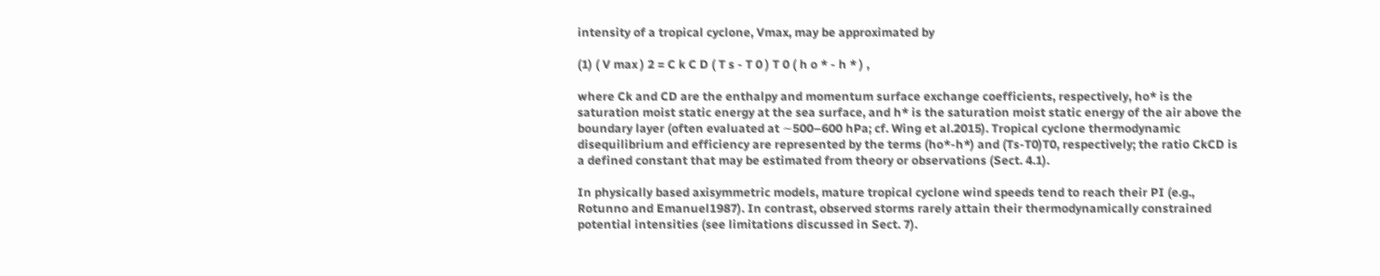intensity of a tropical cyclone, Vmax, may be approximated by

(1) ( V max ) 2 = C k C D ( T s - T 0 ) T 0 ( h o * - h * ) ,

where Ck and CD are the enthalpy and momentum surface exchange coefficients, respectively, ho* is the saturation moist static energy at the sea surface, and h* is the saturation moist static energy of the air above the boundary layer (often evaluated at ∼500–600 hPa; cf. Wing et al.2015). Tropical cyclone thermodynamic disequilibrium and efficiency are represented by the terms (ho*-h*) and (Ts-T0)T0, respectively; the ratio CkCD is a defined constant that may be estimated from theory or observations (Sect. 4.1).

In physically based axisymmetric models, mature tropical cyclone wind speeds tend to reach their PI (e.g., Rotunno and Emanuel1987). In contrast, observed storms rarely attain their thermodynamically constrained potential intensities (see limitations discussed in Sect. 7).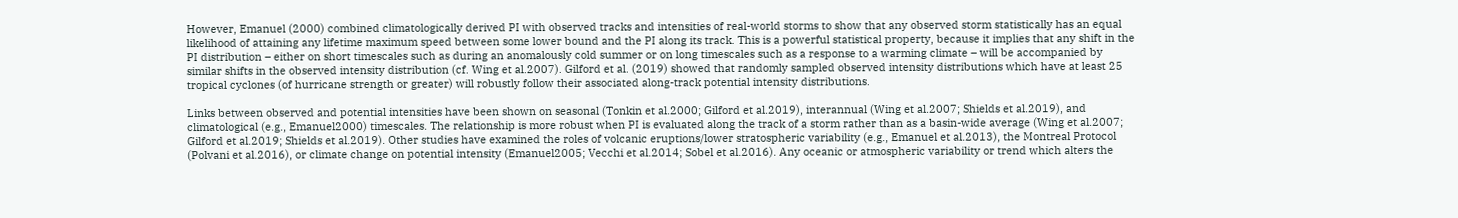However, Emanuel (2000) combined climatologically derived PI with observed tracks and intensities of real-world storms to show that any observed storm statistically has an equal likelihood of attaining any lifetime maximum speed between some lower bound and the PI along its track. This is a powerful statistical property, because it implies that any shift in the PI distribution – either on short timescales such as during an anomalously cold summer or on long timescales such as a response to a warming climate – will be accompanied by similar shifts in the observed intensity distribution (cf. Wing et al.2007). Gilford et al. (2019) showed that randomly sampled observed intensity distributions which have at least 25 tropical cyclones (of hurricane strength or greater) will robustly follow their associated along-track potential intensity distributions.

Links between observed and potential intensities have been shown on seasonal (Tonkin et al.2000; Gilford et al.2019), interannual (Wing et al.2007; Shields et al.2019), and climatological (e.g., Emanuel2000) timescales. The relationship is more robust when PI is evaluated along the track of a storm rather than as a basin-wide average (Wing et al.2007; Gilford et al.2019; Shields et al.2019). Other studies have examined the roles of volcanic eruptions/lower stratospheric variability (e.g., Emanuel et al.2013), the Montreal Protocol (Polvani et al.2016), or climate change on potential intensity (Emanuel2005; Vecchi et al.2014; Sobel et al.2016). Any oceanic or atmospheric variability or trend which alters the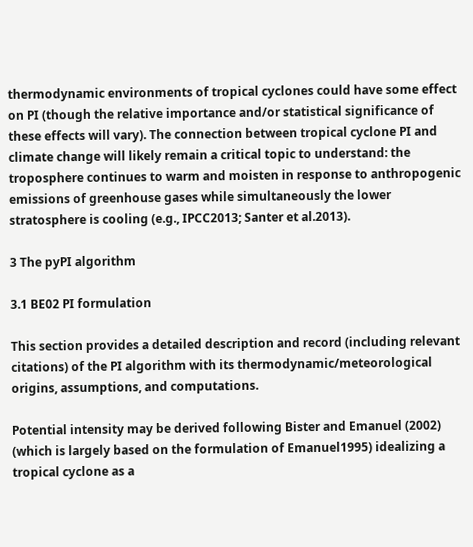thermodynamic environments of tropical cyclones could have some effect on PI (though the relative importance and/or statistical significance of these effects will vary). The connection between tropical cyclone PI and climate change will likely remain a critical topic to understand: the troposphere continues to warm and moisten in response to anthropogenic emissions of greenhouse gases while simultaneously the lower stratosphere is cooling (e.g., IPCC2013; Santer et al.2013).

3 The pyPI algorithm

3.1 BE02 PI formulation

This section provides a detailed description and record (including relevant citations) of the PI algorithm with its thermodynamic/meteorological origins, assumptions, and computations.

Potential intensity may be derived following Bister and Emanuel (2002) (which is largely based on the formulation of Emanuel1995) idealizing a tropical cyclone as a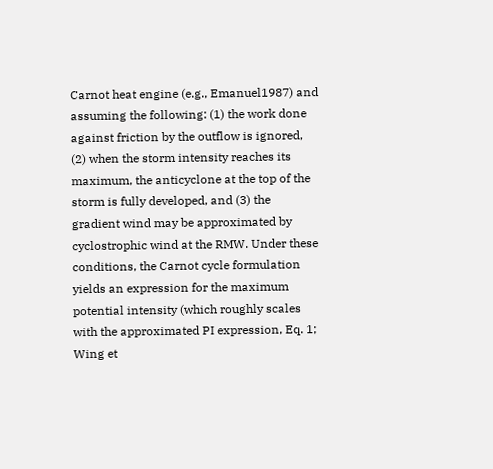Carnot heat engine (e.g., Emanuel1987) and assuming the following: (1) the work done against friction by the outflow is ignored, (2) when the storm intensity reaches its maximum, the anticyclone at the top of the storm is fully developed, and (3) the gradient wind may be approximated by cyclostrophic wind at the RMW. Under these conditions, the Carnot cycle formulation yields an expression for the maximum potential intensity (which roughly scales with the approximated PI expression, Eq. 1; Wing et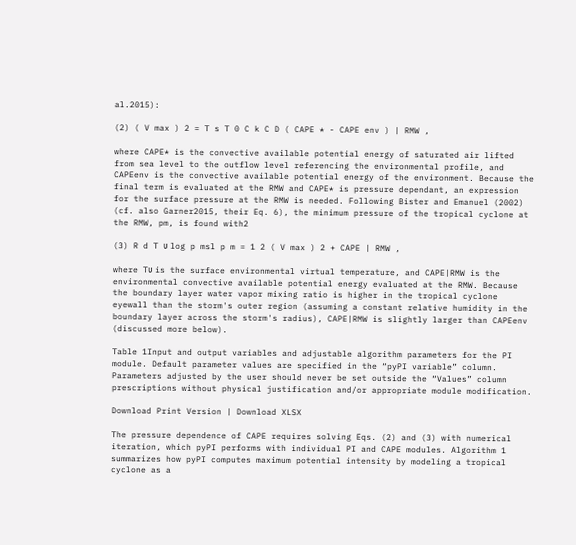al.2015):

(2) ( V max ) 2 = T s T 0 C k C D ( CAPE * - CAPE env ) | RMW ,

where CAPE* is the convective available potential energy of saturated air lifted from sea level to the outflow level referencing the environmental profile, and CAPEenv is the convective available potential energy of the environment. Because the final term is evaluated at the RMW and CAPE* is pressure dependant, an expression for the surface pressure at the RMW is needed. Following Bister and Emanuel (2002) (cf. also Garner2015, their Eq. 6), the minimum pressure of the tropical cyclone at the RMW, pm, is found with2

(3) R d T υ log p msl p m = 1 2 ( V max ) 2 + CAPE | RMW ,

where Tυ is the surface environmental virtual temperature, and CAPE|RMW is the environmental convective available potential energy evaluated at the RMW. Because the boundary layer water vapor mixing ratio is higher in the tropical cyclone eyewall than the storm's outer region (assuming a constant relative humidity in the boundary layer across the storm's radius), CAPE|RMW is slightly larger than CAPEenv (discussed more below).

Table 1Input and output variables and adjustable algorithm parameters for the PI module. Default parameter values are specified in the “pyPI variable” column. Parameters adjusted by the user should never be set outside the “Values” column prescriptions without physical justification and/or appropriate module modification.

Download Print Version | Download XLSX

The pressure dependence of CAPE requires solving Eqs. (2) and (3) with numerical iteration, which pyPI performs with individual PI and CAPE modules. Algorithm 1 summarizes how pyPI computes maximum potential intensity by modeling a tropical cyclone as a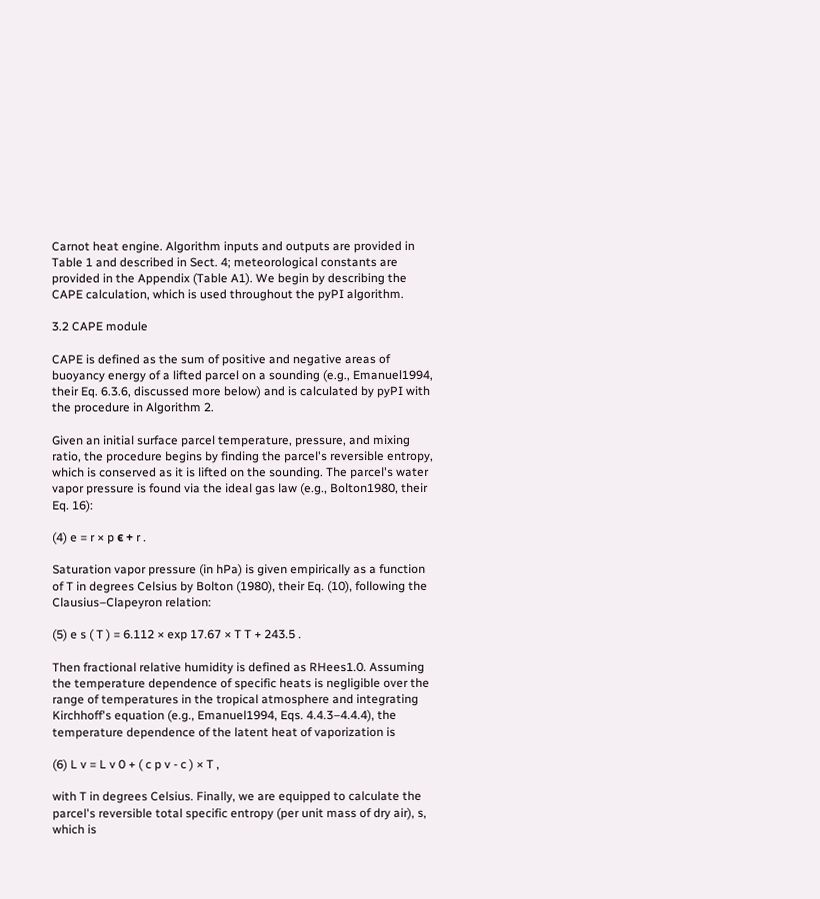Carnot heat engine. Algorithm inputs and outputs are provided in Table 1 and described in Sect. 4; meteorological constants are provided in the Appendix (Table A1). We begin by describing the CAPE calculation, which is used throughout the pyPI algorithm.

3.2 CAPE module

CAPE is defined as the sum of positive and negative areas of buoyancy energy of a lifted parcel on a sounding (e.g., Emanuel1994, their Eq. 6.3.6, discussed more below) and is calculated by pyPI with the procedure in Algorithm 2.

Given an initial surface parcel temperature, pressure, and mixing ratio, the procedure begins by finding the parcel's reversible entropy, which is conserved as it is lifted on the sounding. The parcel's water vapor pressure is found via the ideal gas law (e.g., Bolton1980, their Eq. 16):

(4) e = r × p ϵ + r .

Saturation vapor pressure (in hPa) is given empirically as a function of T in degrees Celsius by Bolton (1980), their Eq. (10), following the Clausius–Clapeyron relation:

(5) e s ( T ) = 6.112 × exp 17.67 × T T + 243.5 .

Then fractional relative humidity is defined as RHees1.0. Assuming the temperature dependence of specific heats is negligible over the range of temperatures in the tropical atmosphere and integrating Kirchhoff's equation (e.g., Emanuel1994, Eqs. 4.4.3–4.4.4), the temperature dependence of the latent heat of vaporization is

(6) L v = L v 0 + ( c p v - c ) × T ,

with T in degrees Celsius. Finally, we are equipped to calculate the parcel's reversible total specific entropy (per unit mass of dry air), s, which is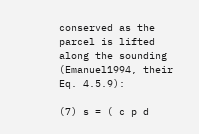conserved as the parcel is lifted along the sounding (Emanuel1994, their Eq. 4.5.9):

(7) s = ( c p d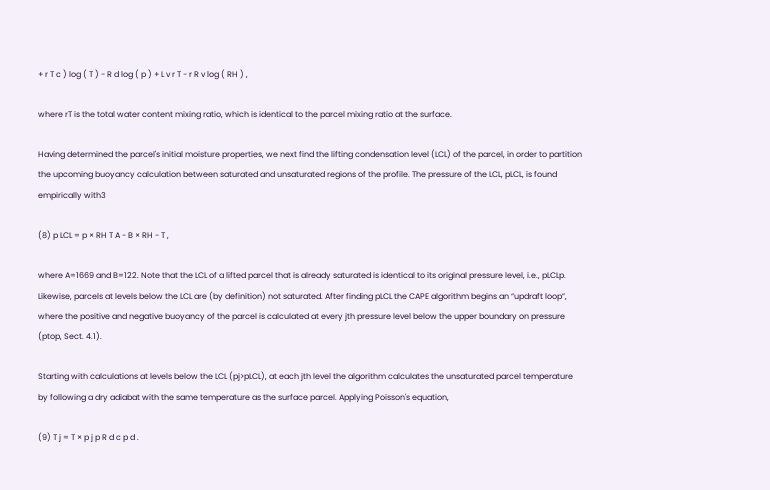+ r T c ) log ( T ) - R d log ( p ) + L v r T - r R v log ( RH ) ,

where rT is the total water content mixing ratio, which is identical to the parcel mixing ratio at the surface.

Having determined the parcel's initial moisture properties, we next find the lifting condensation level (LCL) of the parcel, in order to partition the upcoming buoyancy calculation between saturated and unsaturated regions of the profile. The pressure of the LCL, pLCL, is found empirically with3

(8) p LCL = p × RH T A - B × RH - T ,

where A=1669 and B=122. Note that the LCL of a lifted parcel that is already saturated is identical to its original pressure level, i.e., pLCLp. Likewise, parcels at levels below the LCL are (by definition) not saturated. After finding pLCL the CAPE algorithm begins an “updraft loop”, where the positive and negative buoyancy of the parcel is calculated at every jth pressure level below the upper boundary on pressure (ptop, Sect. 4.1).

Starting with calculations at levels below the LCL (pj>pLCL), at each jth level the algorithm calculates the unsaturated parcel temperature by following a dry adiabat with the same temperature as the surface parcel. Applying Poisson's equation,

(9) T j = T × p j p R d c p d .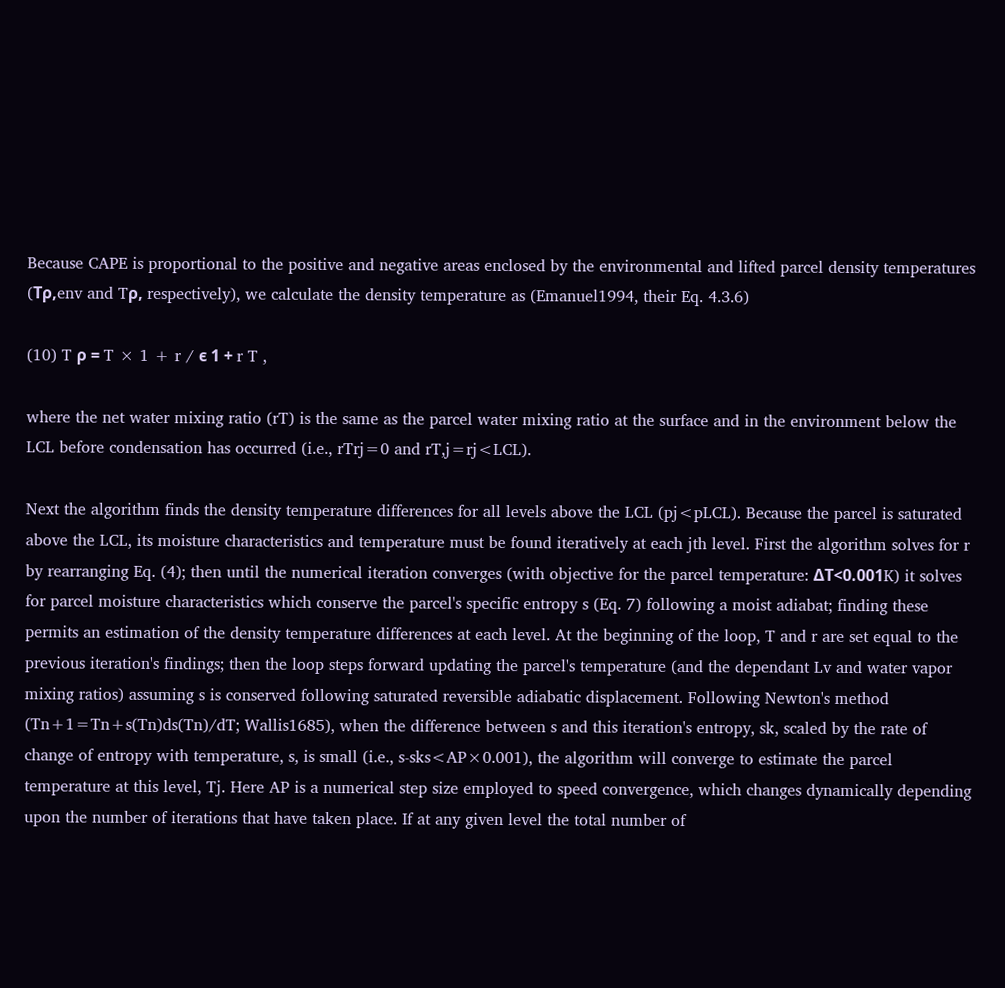Because CAPE is proportional to the positive and negative areas enclosed by the environmental and lifted parcel density temperatures (Tρ,env and Tρ, respectively), we calculate the density temperature as (Emanuel1994, their Eq. 4.3.6)

(10) T ρ = T × 1 + r / ϵ 1 + r T ,

where the net water mixing ratio (rT) is the same as the parcel water mixing ratio at the surface and in the environment below the LCL before condensation has occurred (i.e., rTrj=0 and rT,j=rj<LCL).

Next the algorithm finds the density temperature differences for all levels above the LCL (pj<pLCL). Because the parcel is saturated above the LCL, its moisture characteristics and temperature must be found iteratively at each jth level. First the algorithm solves for r by rearranging Eq. (4); then until the numerical iteration converges (with objective for the parcel temperature: ΔT<0.001K) it solves for parcel moisture characteristics which conserve the parcel's specific entropy s (Eq. 7) following a moist adiabat; finding these permits an estimation of the density temperature differences at each level. At the beginning of the loop, T and r are set equal to the previous iteration's findings; then the loop steps forward updating the parcel's temperature (and the dependant Lv and water vapor mixing ratios) assuming s is conserved following saturated reversible adiabatic displacement. Following Newton's method (Tn+1=Tn+s(Tn)ds(Tn)/dT; Wallis1685), when the difference between s and this iteration's entropy, sk, scaled by the rate of change of entropy with temperature, s, is small (i.e., s-sks<AP×0.001), the algorithm will converge to estimate the parcel temperature at this level, Tj. Here AP is a numerical step size employed to speed convergence, which changes dynamically depending upon the number of iterations that have taken place. If at any given level the total number of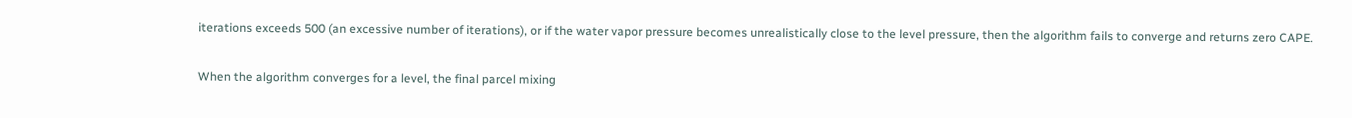iterations exceeds 500 (an excessive number of iterations), or if the water vapor pressure becomes unrealistically close to the level pressure, then the algorithm fails to converge and returns zero CAPE.

When the algorithm converges for a level, the final parcel mixing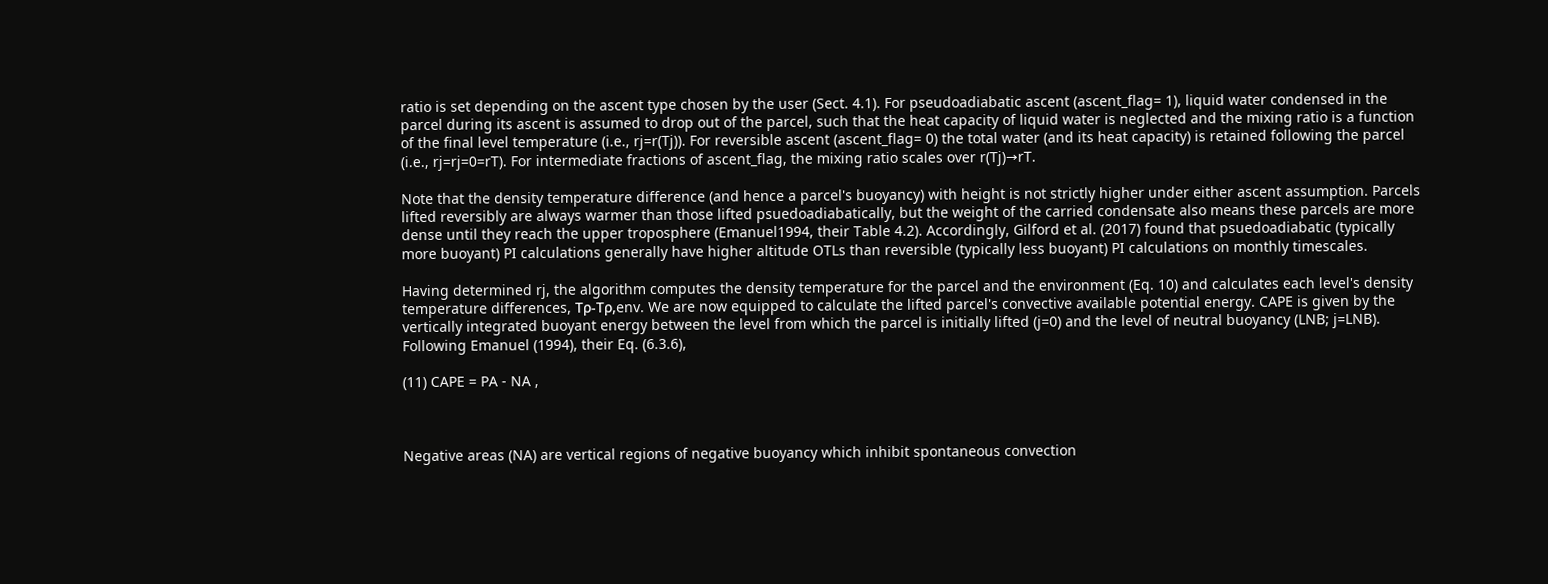ratio is set depending on the ascent type chosen by the user (Sect. 4.1). For pseudoadiabatic ascent (ascent_flag= 1), liquid water condensed in the parcel during its ascent is assumed to drop out of the parcel, such that the heat capacity of liquid water is neglected and the mixing ratio is a function of the final level temperature (i.e., rj=r(Tj)). For reversible ascent (ascent_flag= 0) the total water (and its heat capacity) is retained following the parcel (i.e., rj=rj=0=rT). For intermediate fractions of ascent_flag, the mixing ratio scales over r(Tj)→rT.

Note that the density temperature difference (and hence a parcel's buoyancy) with height is not strictly higher under either ascent assumption. Parcels lifted reversibly are always warmer than those lifted psuedoadiabatically, but the weight of the carried condensate also means these parcels are more dense until they reach the upper troposphere (Emanuel1994, their Table 4.2). Accordingly, Gilford et al. (2017) found that psuedoadiabatic (typically more buoyant) PI calculations generally have higher altitude OTLs than reversible (typically less buoyant) PI calculations on monthly timescales.

Having determined rj, the algorithm computes the density temperature for the parcel and the environment (Eq. 10) and calculates each level's density temperature differences, Tρ-Tρ,env. We are now equipped to calculate the lifted parcel's convective available potential energy. CAPE is given by the vertically integrated buoyant energy between the level from which the parcel is initially lifted (j=0) and the level of neutral buoyancy (LNB; j=LNB). Following Emanuel (1994), their Eq. (6.3.6),

(11) CAPE = PA - NA ,



Negative areas (NA) are vertical regions of negative buoyancy which inhibit spontaneous convection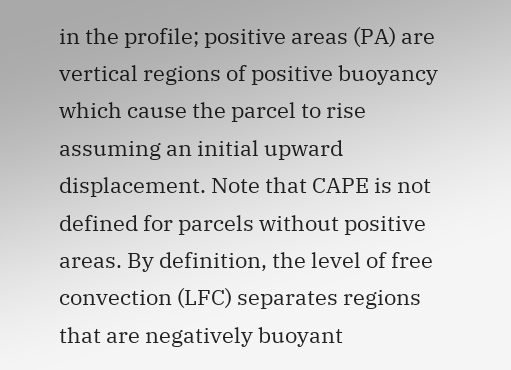in the profile; positive areas (PA) are vertical regions of positive buoyancy which cause the parcel to rise assuming an initial upward displacement. Note that CAPE is not defined for parcels without positive areas. By definition, the level of free convection (LFC) separates regions that are negatively buoyant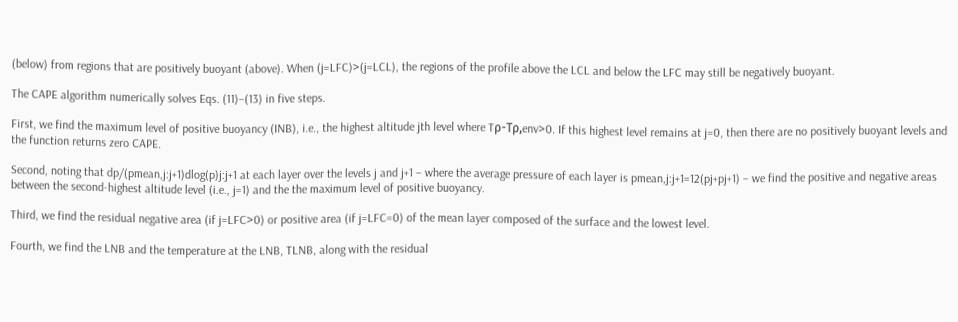(below) from regions that are positively buoyant (above). When (j=LFC)>(j=LCL), the regions of the profile above the LCL and below the LFC may still be negatively buoyant.

The CAPE algorithm numerically solves Eqs. (11)–(13) in five steps.

First, we find the maximum level of positive buoyancy (INB), i.e., the highest altitude jth level where Tρ-Tρ,env>0. If this highest level remains at j=0, then there are no positively buoyant levels and the function returns zero CAPE.

Second, noting that dp/(pmean,j:j+1)dlog(p)j:j+1 at each layer over the levels j and j+1 – where the average pressure of each layer is pmean,j:j+1=12(pj+pj+1) – we find the positive and negative areas between the second-highest altitude level (i.e., j=1) and the the maximum level of positive buoyancy.

Third, we find the residual negative area (if j=LFC>0) or positive area (if j=LFC=0) of the mean layer composed of the surface and the lowest level.

Fourth, we find the LNB and the temperature at the LNB, TLNB, along with the residual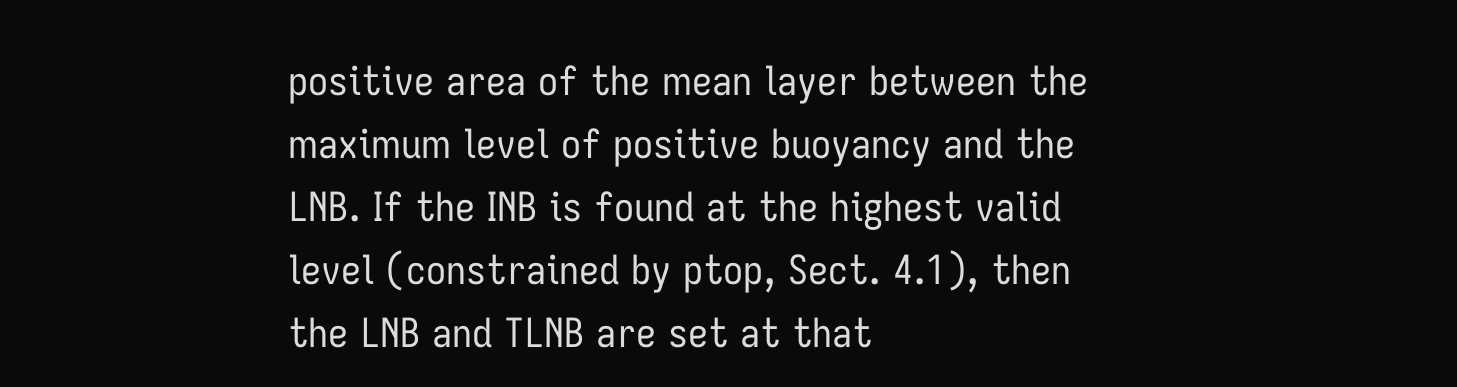positive area of the mean layer between the maximum level of positive buoyancy and the LNB. If the INB is found at the highest valid level (constrained by ptop, Sect. 4.1), then the LNB and TLNB are set at that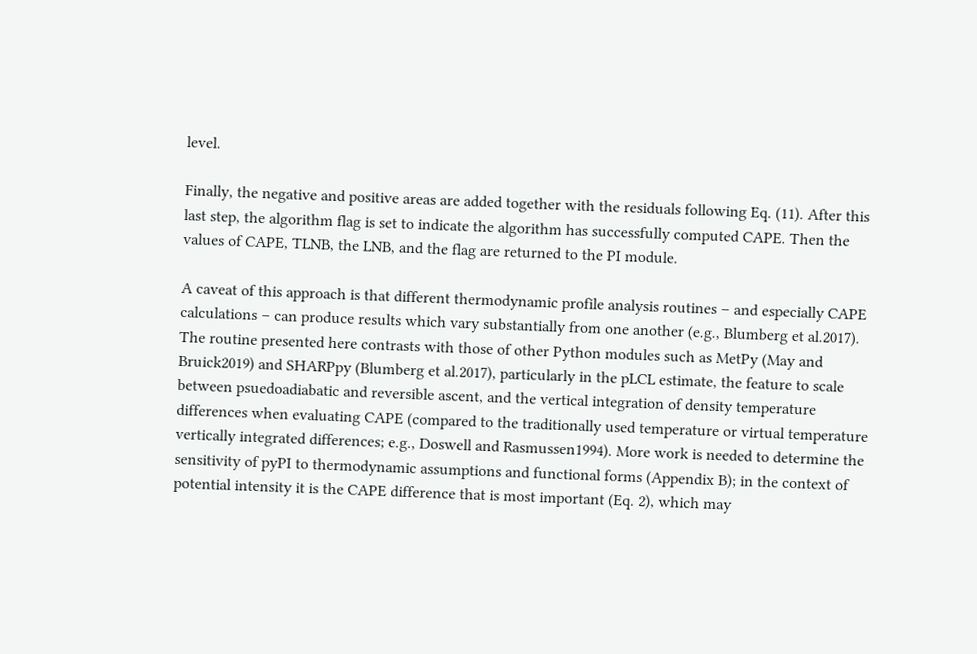level.

Finally, the negative and positive areas are added together with the residuals following Eq. (11). After this last step, the algorithm flag is set to indicate the algorithm has successfully computed CAPE. Then the values of CAPE, TLNB, the LNB, and the flag are returned to the PI module.

A caveat of this approach is that different thermodynamic profile analysis routines – and especially CAPE calculations – can produce results which vary substantially from one another (e.g., Blumberg et al.2017). The routine presented here contrasts with those of other Python modules such as MetPy (May and Bruick2019) and SHARPpy (Blumberg et al.2017), particularly in the pLCL estimate, the feature to scale between psuedoadiabatic and reversible ascent, and the vertical integration of density temperature differences when evaluating CAPE (compared to the traditionally used temperature or virtual temperature vertically integrated differences; e.g., Doswell and Rasmussen1994). More work is needed to determine the sensitivity of pyPI to thermodynamic assumptions and functional forms (Appendix B); in the context of potential intensity it is the CAPE difference that is most important (Eq. 2), which may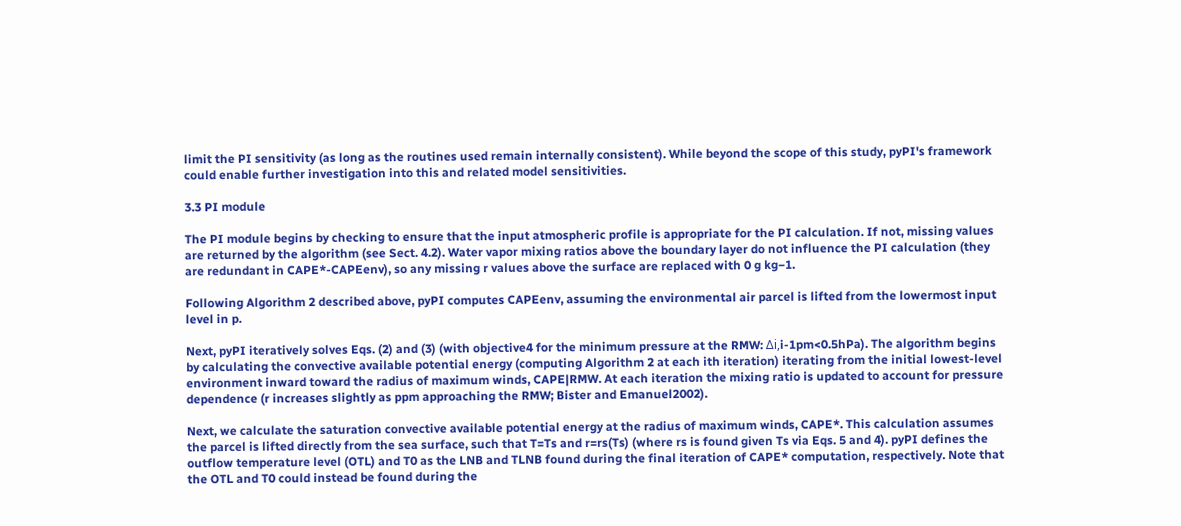limit the PI sensitivity (as long as the routines used remain internally consistent). While beyond the scope of this study, pyPI's framework could enable further investigation into this and related model sensitivities.

3.3 PI module

The PI module begins by checking to ensure that the input atmospheric profile is appropriate for the PI calculation. If not, missing values are returned by the algorithm (see Sect. 4.2). Water vapor mixing ratios above the boundary layer do not influence the PI calculation (they are redundant in CAPE*-CAPEenv), so any missing r values above the surface are replaced with 0 g kg−1.

Following Algorithm 2 described above, pyPI computes CAPEenv, assuming the environmental air parcel is lifted from the lowermost input level in p.

Next, pyPI iteratively solves Eqs. (2) and (3) (with objective4 for the minimum pressure at the RMW: Δi,i-1pm<0.5hPa). The algorithm begins by calculating the convective available potential energy (computing Algorithm 2 at each ith iteration) iterating from the initial lowest-level environment inward toward the radius of maximum winds, CAPE|RMW. At each iteration the mixing ratio is updated to account for pressure dependence (r increases slightly as ppm approaching the RMW; Bister and Emanuel2002).

Next, we calculate the saturation convective available potential energy at the radius of maximum winds, CAPE*. This calculation assumes the parcel is lifted directly from the sea surface, such that T=Ts and r=rs(Ts) (where rs is found given Ts via Eqs. 5 and 4). pyPI defines the outflow temperature level (OTL) and T0 as the LNB and TLNB found during the final iteration of CAPE* computation, respectively. Note that the OTL and T0 could instead be found during the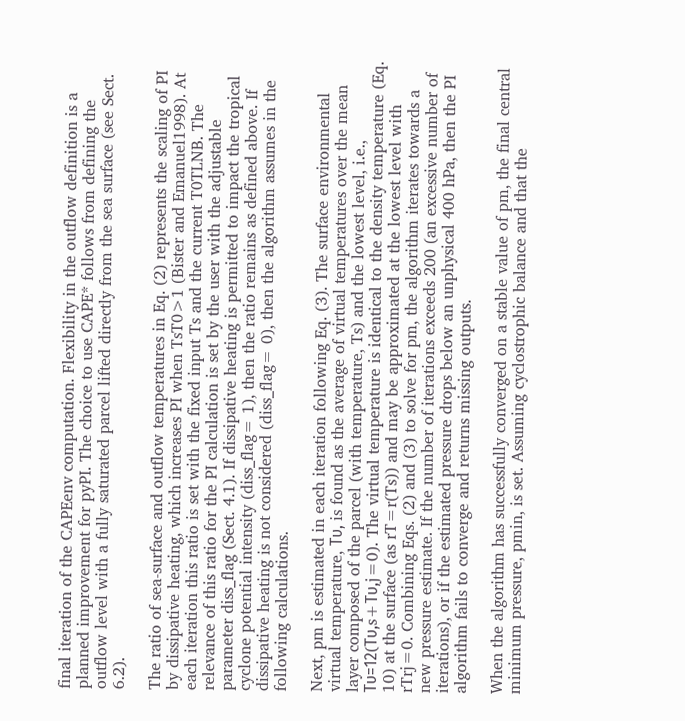final iteration of the CAPEenv computation. Flexibility in the outflow definition is a planned improvement for pyPI. The choice to use CAPE* follows from defining the outflow level with a fully saturated parcel lifted directly from the sea surface (see Sect. 6.2).

The ratio of sea-surface and outflow temperatures in Eq. (2) represents the scaling of PI by dissipative heating, which increases PI when TsT0>1 (Bister and Emanuel1998). At each iteration this ratio is set with the fixed input Ts and the current T0TLNB. The relevance of this ratio for the PI calculation is set by the user with the adjustable parameter diss_flag (Sect. 4.1). If dissipative heating is permitted to impact the tropical cyclone potential intensity (diss_flag= 1), then the ratio remains as defined above. If dissipative heating is not considered (diss_flag= 0), then the algorithm assumes in the following calculations.

Next, pm is estimated in each iteration following Eq. (3). The surface environmental virtual temperature, Tυ, is found as the average of virtual temperatures over the mean layer composed of the parcel (with temperature, Ts) and the lowest level, i.e., Tυ=12(Tυ,s+Tυ,j=0). The virtual temperature is identical to the density temperature (Eq. 10) at the surface (as rT=r(Ts)) and may be approximated at the lowest level with rTrj=0. Combining Eqs. (2) and (3) to solve for pm, the algorithm iterates towards a new pressure estimate. If the number of iterations exceeds 200 (an excessive number of iterations), or if the estimated pressure drops below an unphysical 400 hPa, then the PI algorithm fails to converge and returns missing outputs.

When the algorithm has successfully converged on a stable value of pm, the final central minimum pressure, pmin, is set. Assuming cyclostrophic balance and that the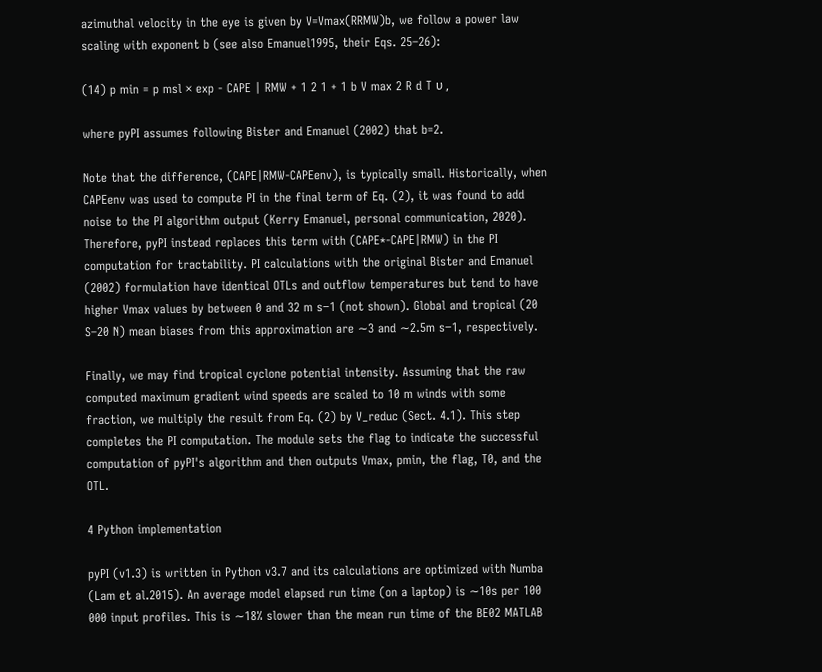azimuthal velocity in the eye is given by V=Vmax(RRMW)b, we follow a power law scaling with exponent b (see also Emanuel1995, their Eqs. 25–26):

(14) p min = p msl × exp - CAPE | RMW + 1 2 1 + 1 b V max 2 R d T υ ,

where pyPI assumes following Bister and Emanuel (2002) that b=2.

Note that the difference, (CAPE|RMW-CAPEenv), is typically small. Historically, when CAPEenv was used to compute PI in the final term of Eq. (2), it was found to add noise to the PI algorithm output (Kerry Emanuel, personal communication, 2020). Therefore, pyPI instead replaces this term with (CAPE*-CAPE|RMW) in the PI computation for tractability. PI calculations with the original Bister and Emanuel (2002) formulation have identical OTLs and outflow temperatures but tend to have higher Vmax values by between 0 and 32 m s−1 (not shown). Global and tropical (20 S–20 N) mean biases from this approximation are ∼3 and ∼2.5m s−1, respectively.

Finally, we may find tropical cyclone potential intensity. Assuming that the raw computed maximum gradient wind speeds are scaled to 10 m winds with some fraction, we multiply the result from Eq. (2) by V_reduc (Sect. 4.1). This step completes the PI computation. The module sets the flag to indicate the successful computation of pyPI's algorithm and then outputs Vmax, pmin, the flag, T0, and the OTL.

4 Python implementation

pyPI (v1.3) is written in Python v3.7 and its calculations are optimized with Numba (Lam et al.2015). An average model elapsed run time (on a laptop) is ∼10s per 100 000 input profiles. This is ∼18% slower than the mean run time of the BE02 MATLAB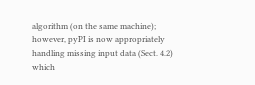algorithm (on the same machine); however, pyPI is now appropriately handling missing input data (Sect. 4.2) which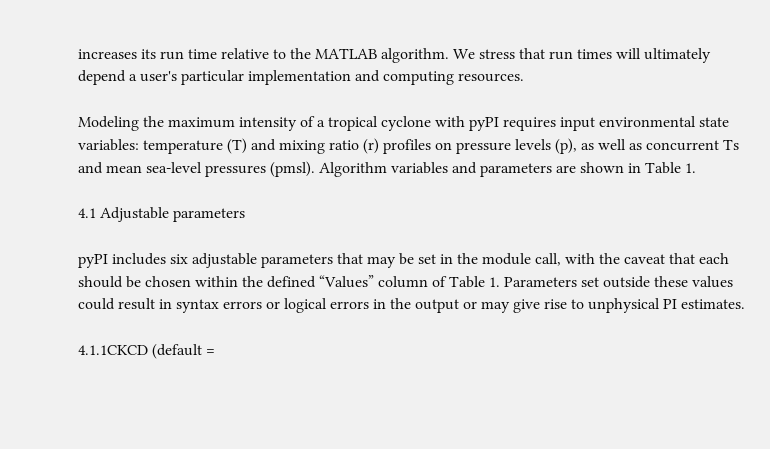increases its run time relative to the MATLAB algorithm. We stress that run times will ultimately depend a user's particular implementation and computing resources.

Modeling the maximum intensity of a tropical cyclone with pyPI requires input environmental state variables: temperature (T) and mixing ratio (r) profiles on pressure levels (p), as well as concurrent Ts and mean sea-level pressures (pmsl). Algorithm variables and parameters are shown in Table 1.

4.1 Adjustable parameters

pyPI includes six adjustable parameters that may be set in the module call, with the caveat that each should be chosen within the defined “Values” column of Table 1. Parameters set outside these values could result in syntax errors or logical errors in the output or may give rise to unphysical PI estimates.

4.1.1CKCD (default =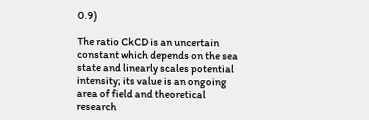0.9)

The ratio CkCD is an uncertain constant which depends on the sea state and linearly scales potential intensity; its value is an ongoing area of field and theoretical research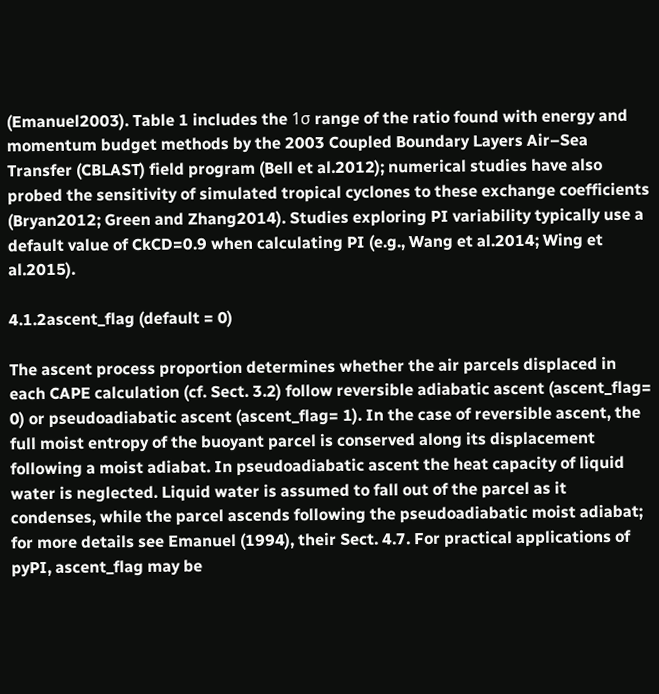(Emanuel2003). Table 1 includes the 1σ range of the ratio found with energy and momentum budget methods by the 2003 Coupled Boundary Layers Air–Sea Transfer (CBLAST) field program (Bell et al.2012); numerical studies have also probed the sensitivity of simulated tropical cyclones to these exchange coefficients (Bryan2012; Green and Zhang2014). Studies exploring PI variability typically use a default value of CkCD=0.9 when calculating PI (e.g., Wang et al.2014; Wing et al.2015).

4.1.2ascent_flag (default = 0)

The ascent process proportion determines whether the air parcels displaced in each CAPE calculation (cf. Sect. 3.2) follow reversible adiabatic ascent (ascent_flag= 0) or pseudoadiabatic ascent (ascent_flag= 1). In the case of reversible ascent, the full moist entropy of the buoyant parcel is conserved along its displacement following a moist adiabat. In pseudoadiabatic ascent the heat capacity of liquid water is neglected. Liquid water is assumed to fall out of the parcel as it condenses, while the parcel ascends following the pseudoadiabatic moist adiabat; for more details see Emanuel (1994), their Sect. 4.7. For practical applications of pyPI, ascent_flag may be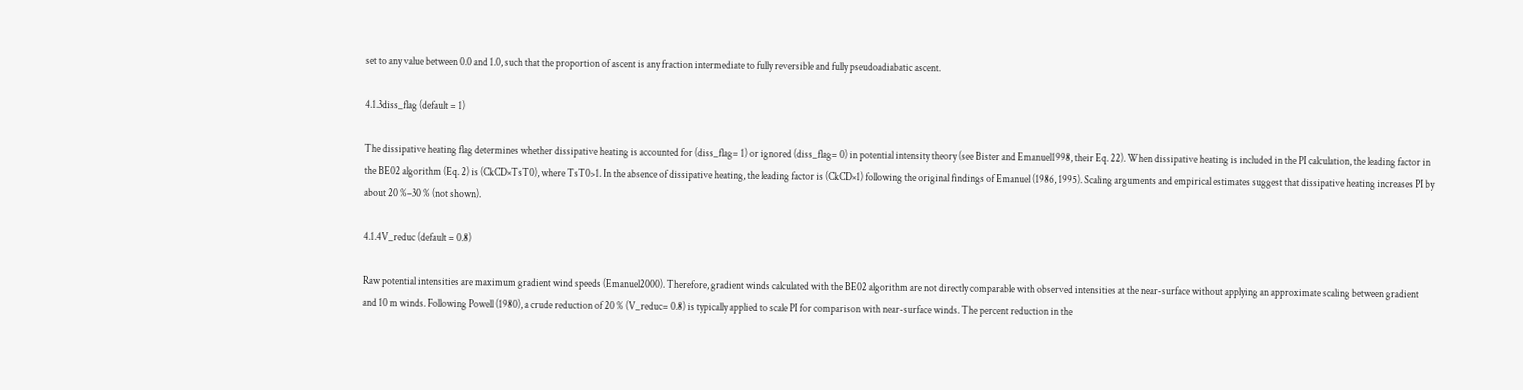set to any value between 0.0 and 1.0, such that the proportion of ascent is any fraction intermediate to fully reversible and fully pseudoadiabatic ascent.

4.1.3diss_flag (default = 1)

The dissipative heating flag determines whether dissipative heating is accounted for (diss_flag= 1) or ignored (diss_flag= 0) in potential intensity theory (see Bister and Emanuel1998, their Eq. 22). When dissipative heating is included in the PI calculation, the leading factor in the BE02 algorithm (Eq. 2) is (CkCD×TsT0), where TsT0>1. In the absence of dissipative heating, the leading factor is (CkCD×1) following the original findings of Emanuel (1986, 1995). Scaling arguments and empirical estimates suggest that dissipative heating increases PI by about 20 %–30 % (not shown).

4.1.4V_reduc (default = 0.8)

Raw potential intensities are maximum gradient wind speeds (Emanuel2000). Therefore, gradient winds calculated with the BE02 algorithm are not directly comparable with observed intensities at the near-surface without applying an approximate scaling between gradient and 10 m winds. Following Powell (1980), a crude reduction of 20 % (V_reduc= 0.8) is typically applied to scale PI for comparison with near-surface winds. The percent reduction in the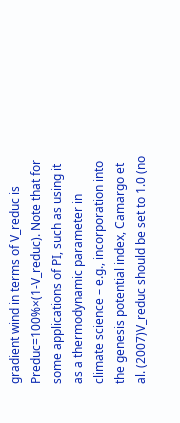gradient wind in terms of V_reduc is Preduc=100%×(1-V_reduc). Note that for some applications of PI, such as using it as a thermodynamic parameter in climate science – e.g., incorporation into the genesis potential index, Camargo et al. (2007)V_reduc should be set to 1.0 (no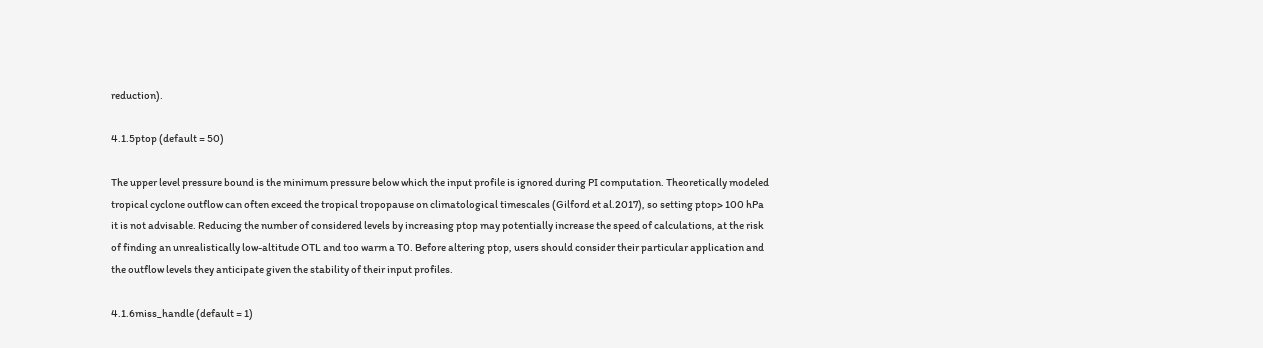reduction).

4.1.5ptop (default = 50)

The upper level pressure bound is the minimum pressure below which the input profile is ignored during PI computation. Theoretically modeled tropical cyclone outflow can often exceed the tropical tropopause on climatological timescales (Gilford et al.2017), so setting ptop> 100 hPa it is not advisable. Reducing the number of considered levels by increasing ptop may potentially increase the speed of calculations, at the risk of finding an unrealistically low-altitude OTL and too warm a T0. Before altering ptop, users should consider their particular application and the outflow levels they anticipate given the stability of their input profiles.

4.1.6miss_handle (default = 1)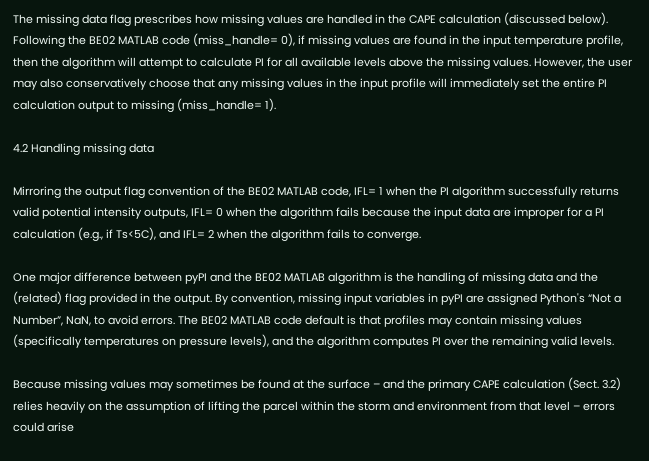The missing data flag prescribes how missing values are handled in the CAPE calculation (discussed below). Following the BE02 MATLAB code (miss_handle= 0), if missing values are found in the input temperature profile, then the algorithm will attempt to calculate PI for all available levels above the missing values. However, the user may also conservatively choose that any missing values in the input profile will immediately set the entire PI calculation output to missing (miss_handle= 1).

4.2 Handling missing data

Mirroring the output flag convention of the BE02 MATLAB code, IFL= 1 when the PI algorithm successfully returns valid potential intensity outputs, IFL= 0 when the algorithm fails because the input data are improper for a PI calculation (e.g., if Ts<5C), and IFL= 2 when the algorithm fails to converge.

One major difference between pyPI and the BE02 MATLAB algorithm is the handling of missing data and the (related) flag provided in the output. By convention, missing input variables in pyPI are assigned Python's “Not a Number”, NaN, to avoid errors. The BE02 MATLAB code default is that profiles may contain missing values (specifically temperatures on pressure levels), and the algorithm computes PI over the remaining valid levels.

Because missing values may sometimes be found at the surface – and the primary CAPE calculation (Sect. 3.2) relies heavily on the assumption of lifting the parcel within the storm and environment from that level – errors could arise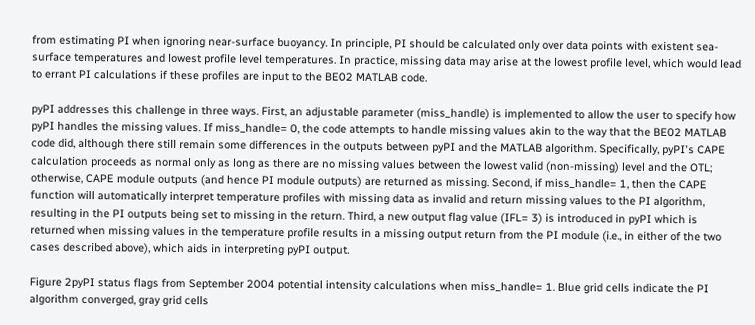from estimating PI when ignoring near-surface buoyancy. In principle, PI should be calculated only over data points with existent sea-surface temperatures and lowest profile level temperatures. In practice, missing data may arise at the lowest profile level, which would lead to errant PI calculations if these profiles are input to the BE02 MATLAB code.

pyPI addresses this challenge in three ways. First, an adjustable parameter (miss_handle) is implemented to allow the user to specify how pyPI handles the missing values. If miss_handle= 0, the code attempts to handle missing values akin to the way that the BE02 MATLAB code did, although there still remain some differences in the outputs between pyPI and the MATLAB algorithm. Specifically, pyPI's CAPE calculation proceeds as normal only as long as there are no missing values between the lowest valid (non-missing) level and the OTL; otherwise, CAPE module outputs (and hence PI module outputs) are returned as missing. Second, if miss_handle= 1, then the CAPE function will automatically interpret temperature profiles with missing data as invalid and return missing values to the PI algorithm, resulting in the PI outputs being set to missing in the return. Third, a new output flag value (IFL= 3) is introduced in pyPI which is returned when missing values in the temperature profile results in a missing output return from the PI module (i.e., in either of the two cases described above), which aids in interpreting pyPI output.

Figure 2pyPI status flags from September 2004 potential intensity calculations when miss_handle= 1. Blue grid cells indicate the PI algorithm converged, gray grid cells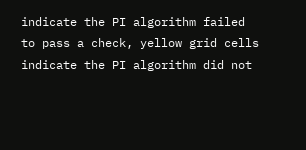indicate the PI algorithm failed to pass a check, yellow grid cells indicate the PI algorithm did not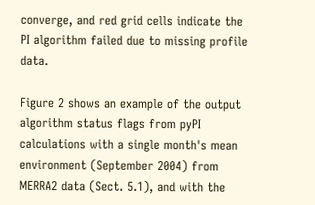converge, and red grid cells indicate the PI algorithm failed due to missing profile data.

Figure 2 shows an example of the output algorithm status flags from pyPI calculations with a single month's mean environment (September 2004) from MERRA2 data (Sect. 5.1), and with the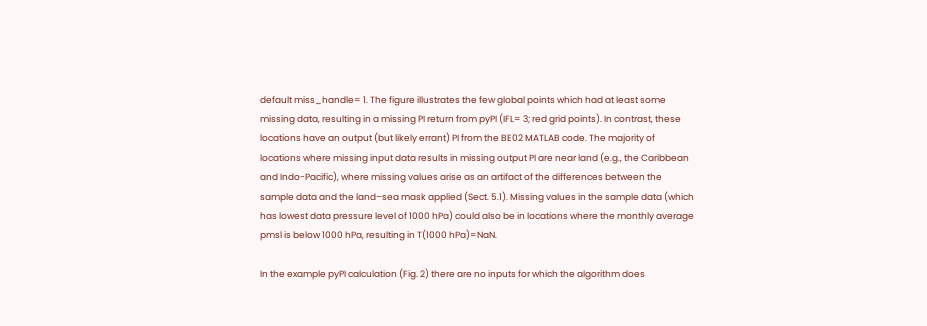default miss_handle= 1. The figure illustrates the few global points which had at least some missing data, resulting in a missing PI return from pyPI (IFL= 3; red grid points). In contrast, these locations have an output (but likely errant) PI from the BE02 MATLAB code. The majority of locations where missing input data results in missing output PI are near land (e.g., the Caribbean and Indo-Pacific), where missing values arise as an artifact of the differences between the sample data and the land–sea mask applied (Sect. 5.1). Missing values in the sample data (which has lowest data pressure level of 1000 hPa) could also be in locations where the monthly average pmsl is below 1000 hPa, resulting in T(1000 hPa)=NaN.

In the example pyPI calculation (Fig. 2) there are no inputs for which the algorithm does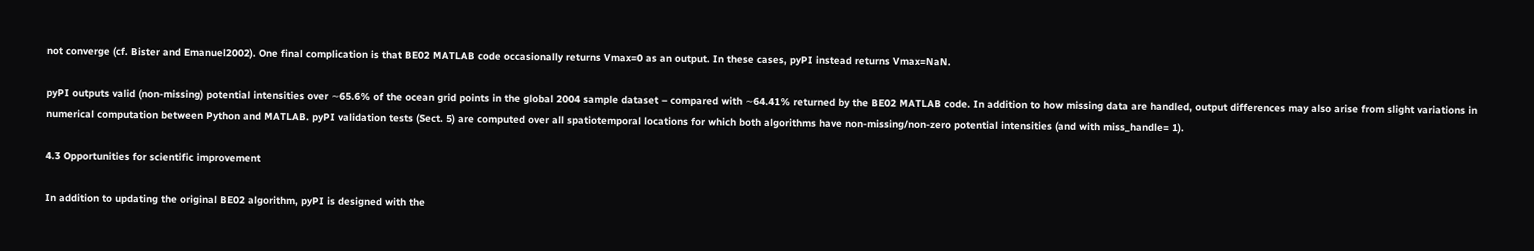not converge (cf. Bister and Emanuel2002). One final complication is that BE02 MATLAB code occasionally returns Vmax=0 as an output. In these cases, pyPI instead returns Vmax=NaN.

pyPI outputs valid (non-missing) potential intensities over ∼65.6% of the ocean grid points in the global 2004 sample dataset – compared with ∼64.41% returned by the BE02 MATLAB code. In addition to how missing data are handled, output differences may also arise from slight variations in numerical computation between Python and MATLAB. pyPI validation tests (Sect. 5) are computed over all spatiotemporal locations for which both algorithms have non-missing/non-zero potential intensities (and with miss_handle= 1).

4.3 Opportunities for scientific improvement

In addition to updating the original BE02 algorithm, pyPI is designed with the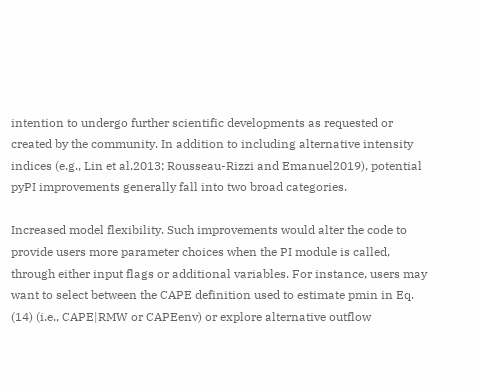intention to undergo further scientific developments as requested or created by the community. In addition to including alternative intensity indices (e.g., Lin et al.2013; Rousseau-Rizzi and Emanuel2019), potential pyPI improvements generally fall into two broad categories.

Increased model flexibility. Such improvements would alter the code to provide users more parameter choices when the PI module is called, through either input flags or additional variables. For instance, users may want to select between the CAPE definition used to estimate pmin in Eq. (14) (i.e., CAPE|RMW or CAPEenv) or explore alternative outflow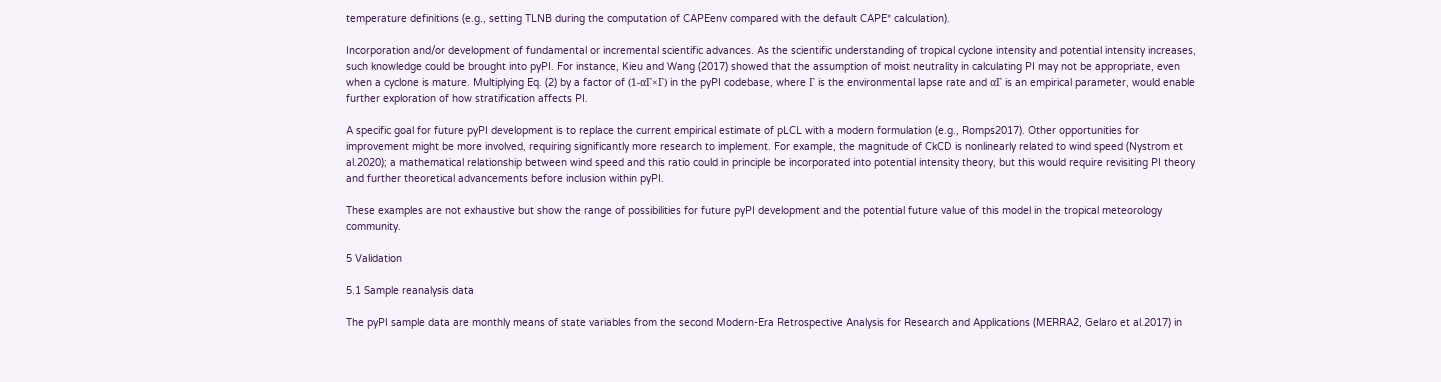temperature definitions (e.g., setting TLNB during the computation of CAPEenv compared with the default CAPE* calculation).

Incorporation and/or development of fundamental or incremental scientific advances. As the scientific understanding of tropical cyclone intensity and potential intensity increases, such knowledge could be brought into pyPI. For instance, Kieu and Wang (2017) showed that the assumption of moist neutrality in calculating PI may not be appropriate, even when a cyclone is mature. Multiplying Eq. (2) by a factor of (1-αΓ×Γ) in the pyPI codebase, where Γ is the environmental lapse rate and αΓ is an empirical parameter, would enable further exploration of how stratification affects PI.

A specific goal for future pyPI development is to replace the current empirical estimate of pLCL with a modern formulation (e.g., Romps2017). Other opportunities for improvement might be more involved, requiring significantly more research to implement. For example, the magnitude of CkCD is nonlinearly related to wind speed (Nystrom et al.2020); a mathematical relationship between wind speed and this ratio could in principle be incorporated into potential intensity theory, but this would require revisiting PI theory and further theoretical advancements before inclusion within pyPI.

These examples are not exhaustive but show the range of possibilities for future pyPI development and the potential future value of this model in the tropical meteorology community.

5 Validation

5.1 Sample reanalysis data

The pyPI sample data are monthly means of state variables from the second Modern-Era Retrospective Analysis for Research and Applications (MERRA2, Gelaro et al.2017) in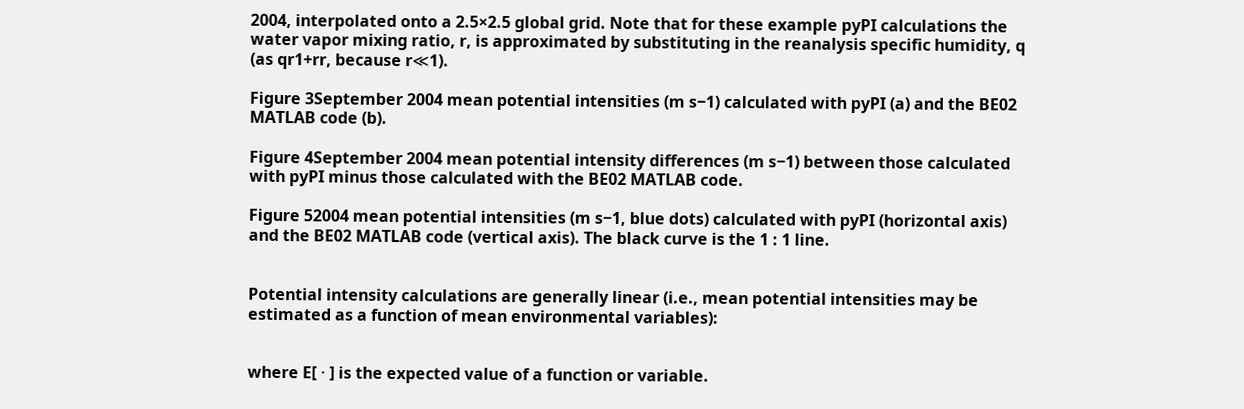2004, interpolated onto a 2.5×2.5 global grid. Note that for these example pyPI calculations the water vapor mixing ratio, r, is approximated by substituting in the reanalysis specific humidity, q (as qr1+rr, because r≪1).

Figure 3September 2004 mean potential intensities (m s−1) calculated with pyPI (a) and the BE02 MATLAB code (b).

Figure 4September 2004 mean potential intensity differences (m s−1) between those calculated with pyPI minus those calculated with the BE02 MATLAB code.

Figure 52004 mean potential intensities (m s−1, blue dots) calculated with pyPI (horizontal axis) and the BE02 MATLAB code (vertical axis). The black curve is the 1 : 1 line.


Potential intensity calculations are generally linear (i.e., mean potential intensities may be estimated as a function of mean environmental variables):


where E[ ⋅ ] is the expected value of a function or variable.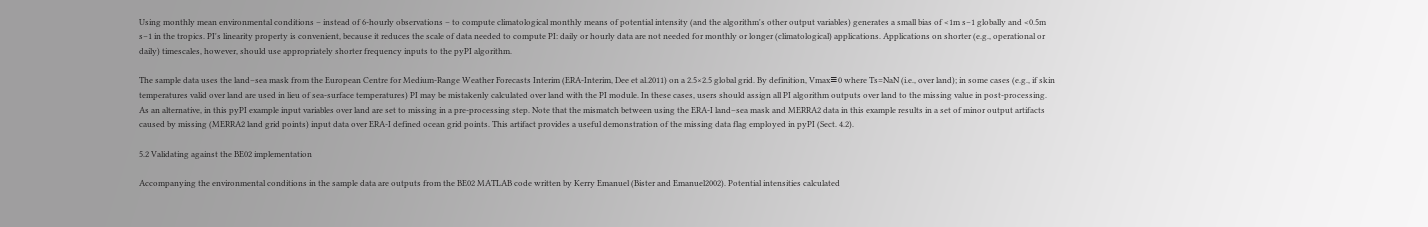Using monthly mean environmental conditions – instead of 6-hourly observations – to compute climatological monthly means of potential intensity (and the algorithm's other output variables) generates a small bias of <1m s−1 globally and <0.5m s−1 in the tropics. PI's linearity property is convenient, because it reduces the scale of data needed to compute PI: daily or hourly data are not needed for monthly or longer (climatological) applications. Applications on shorter (e.g., operational or daily) timescales, however, should use appropriately shorter frequency inputs to the pyPI algorithm.

The sample data uses the land–sea mask from the European Centre for Medium-Range Weather Forecasts Interim (ERA-Interim, Dee et al.2011) on a 2.5×2.5 global grid. By definition, Vmax≡0 where Ts=NaN (i.e., over land); in some cases (e.g., if skin temperatures valid over land are used in lieu of sea-surface temperatures) PI may be mistakenly calculated over land with the PI module. In these cases, users should assign all PI algorithm outputs over land to the missing value in post-processing. As an alternative, in this pyPI example input variables over land are set to missing in a pre-processing step. Note that the mismatch between using the ERA-I land–sea mask and MERRA2 data in this example results in a set of minor output artifacts caused by missing (MERRA2 land grid points) input data over ERA-I defined ocean grid points. This artifact provides a useful demonstration of the missing data flag employed in pyPI (Sect. 4.2).

5.2 Validating against the BE02 implementation

Accompanying the environmental conditions in the sample data are outputs from the BE02 MATLAB code written by Kerry Emanuel (Bister and Emanuel2002). Potential intensities calculated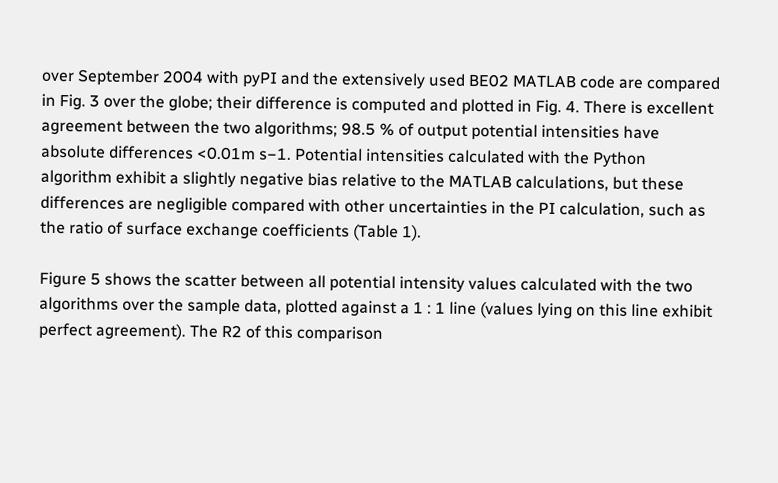over September 2004 with pyPI and the extensively used BE02 MATLAB code are compared in Fig. 3 over the globe; their difference is computed and plotted in Fig. 4. There is excellent agreement between the two algorithms; 98.5 % of output potential intensities have absolute differences <0.01m s−1. Potential intensities calculated with the Python algorithm exhibit a slightly negative bias relative to the MATLAB calculations, but these differences are negligible compared with other uncertainties in the PI calculation, such as the ratio of surface exchange coefficients (Table 1).

Figure 5 shows the scatter between all potential intensity values calculated with the two algorithms over the sample data, plotted against a 1 : 1 line (values lying on this line exhibit perfect agreement). The R2 of this comparison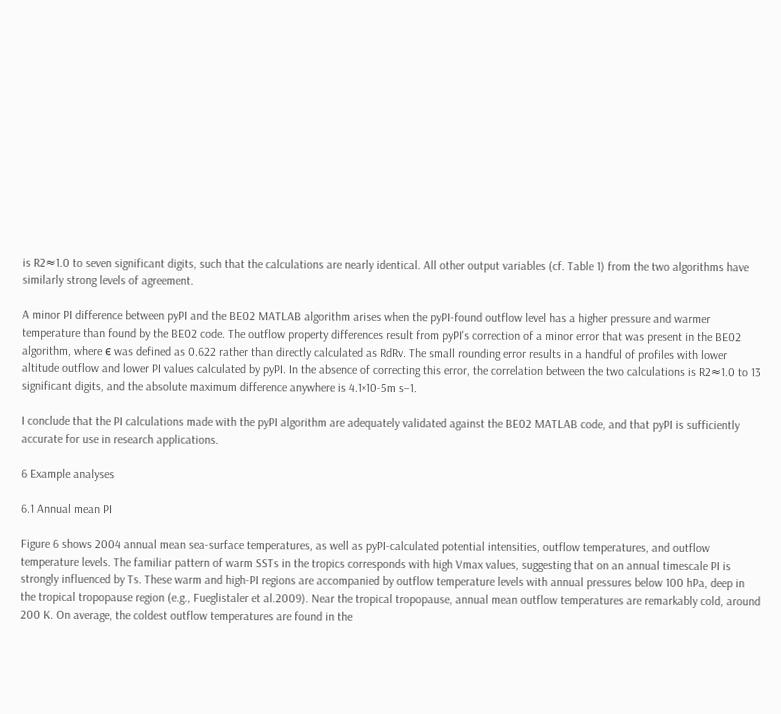is R2≈1.0 to seven significant digits, such that the calculations are nearly identical. All other output variables (cf. Table 1) from the two algorithms have similarly strong levels of agreement.

A minor PI difference between pyPI and the BE02 MATLAB algorithm arises when the pyPI-found outflow level has a higher pressure and warmer temperature than found by the BE02 code. The outflow property differences result from pyPI's correction of a minor error that was present in the BE02 algorithm, where ϵ was defined as 0.622 rather than directly calculated as RdRv. The small rounding error results in a handful of profiles with lower altitude outflow and lower PI values calculated by pyPI. In the absence of correcting this error, the correlation between the two calculations is R2≈1.0 to 13 significant digits, and the absolute maximum difference anywhere is 4.1×10-5m s−1.

I conclude that the PI calculations made with the pyPI algorithm are adequately validated against the BE02 MATLAB code, and that pyPI is sufficiently accurate for use in research applications.

6 Example analyses

6.1 Annual mean PI

Figure 6 shows 2004 annual mean sea-surface temperatures, as well as pyPI-calculated potential intensities, outflow temperatures, and outflow temperature levels. The familiar pattern of warm SSTs in the tropics corresponds with high Vmax values, suggesting that on an annual timescale PI is strongly influenced by Ts. These warm and high-PI regions are accompanied by outflow temperature levels with annual pressures below 100 hPa, deep in the tropical tropopause region (e.g., Fueglistaler et al.2009). Near the tropical tropopause, annual mean outflow temperatures are remarkably cold, around 200 K. On average, the coldest outflow temperatures are found in the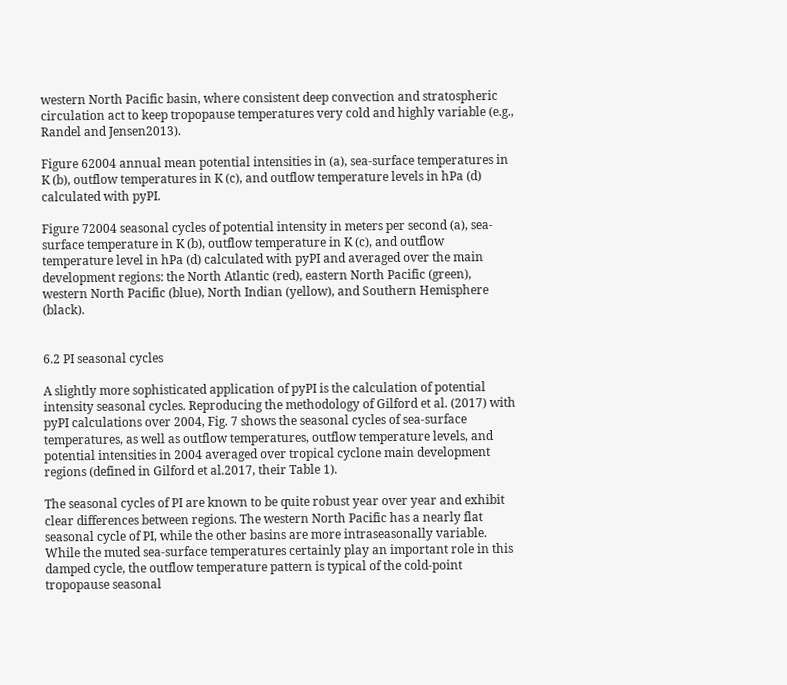western North Pacific basin, where consistent deep convection and stratospheric circulation act to keep tropopause temperatures very cold and highly variable (e.g., Randel and Jensen2013).

Figure 62004 annual mean potential intensities in (a), sea-surface temperatures in K (b), outflow temperatures in K (c), and outflow temperature levels in hPa (d) calculated with pyPI.

Figure 72004 seasonal cycles of potential intensity in meters per second (a), sea-surface temperature in K (b), outflow temperature in K (c), and outflow temperature level in hPa (d) calculated with pyPI and averaged over the main development regions: the North Atlantic (red), eastern North Pacific (green), western North Pacific (blue), North Indian (yellow), and Southern Hemisphere (black).


6.2 PI seasonal cycles

A slightly more sophisticated application of pyPI is the calculation of potential intensity seasonal cycles. Reproducing the methodology of Gilford et al. (2017) with pyPI calculations over 2004, Fig. 7 shows the seasonal cycles of sea-surface temperatures, as well as outflow temperatures, outflow temperature levels, and potential intensities in 2004 averaged over tropical cyclone main development regions (defined in Gilford et al.2017, their Table 1).

The seasonal cycles of PI are known to be quite robust year over year and exhibit clear differences between regions. The western North Pacific has a nearly flat seasonal cycle of PI, while the other basins are more intraseasonally variable. While the muted sea-surface temperatures certainly play an important role in this damped cycle, the outflow temperature pattern is typical of the cold-point tropopause seasonal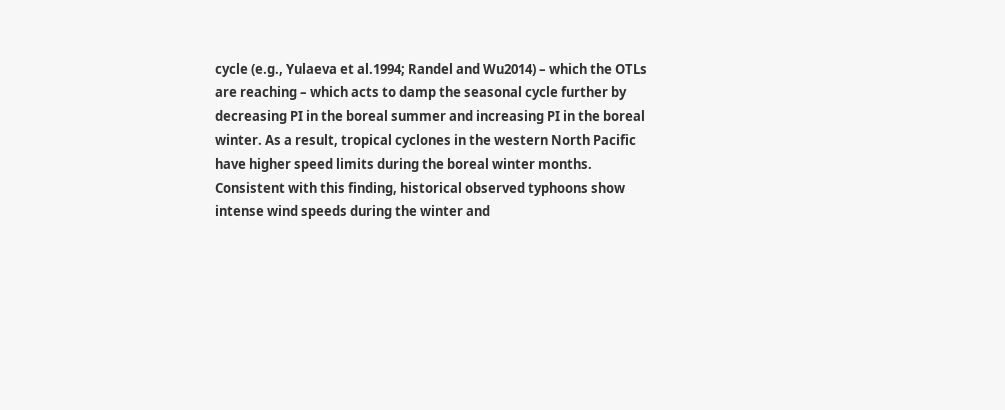cycle (e.g., Yulaeva et al.1994; Randel and Wu2014) – which the OTLs are reaching – which acts to damp the seasonal cycle further by decreasing PI in the boreal summer and increasing PI in the boreal winter. As a result, tropical cyclones in the western North Pacific have higher speed limits during the boreal winter months. Consistent with this finding, historical observed typhoons show intense wind speeds during the winter and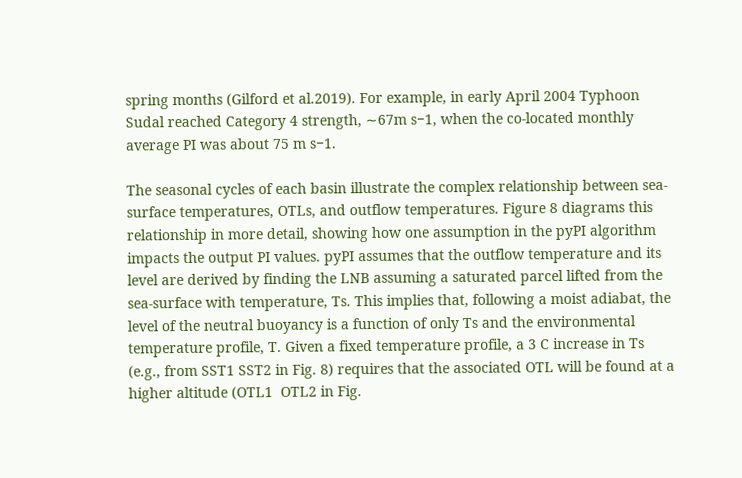spring months (Gilford et al.2019). For example, in early April 2004 Typhoon Sudal reached Category 4 strength, ∼67m s−1, when the co-located monthly average PI was about 75 m s−1.

The seasonal cycles of each basin illustrate the complex relationship between sea-surface temperatures, OTLs, and outflow temperatures. Figure 8 diagrams this relationship in more detail, showing how one assumption in the pyPI algorithm impacts the output PI values. pyPI assumes that the outflow temperature and its level are derived by finding the LNB assuming a saturated parcel lifted from the sea-surface with temperature, Ts. This implies that, following a moist adiabat, the level of the neutral buoyancy is a function of only Ts and the environmental temperature profile, T. Given a fixed temperature profile, a 3 C increase in Ts (e.g., from SST1 SST2 in Fig. 8) requires that the associated OTL will be found at a higher altitude (OTL1  OTL2 in Fig.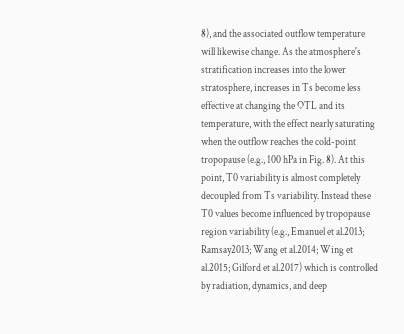8), and the associated outflow temperature will likewise change. As the atmosphere's stratification increases into the lower stratosphere, increases in Ts become less effective at changing the OTL and its temperature, with the effect nearly saturating when the outflow reaches the cold-point tropopause (e.g., 100 hPa in Fig. 8). At this point, T0 variability is almost completely decoupled from Ts variability. Instead these T0 values become influenced by tropopause region variability (e.g., Emanuel et al.2013; Ramsay2013; Wang et al.2014; Wing et al.2015; Gilford et al.2017) which is controlled by radiation, dynamics, and deep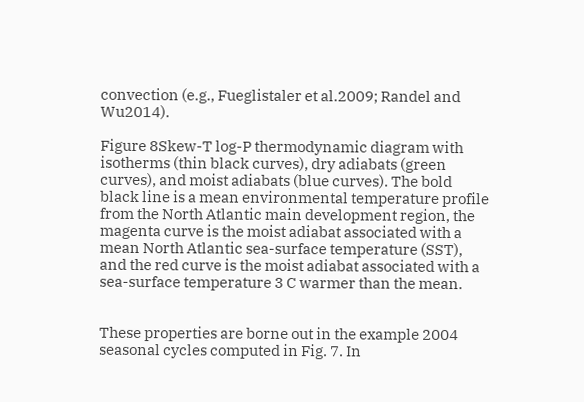convection (e.g., Fueglistaler et al.2009; Randel and Wu2014).

Figure 8Skew-T log-P thermodynamic diagram with isotherms (thin black curves), dry adiabats (green curves), and moist adiabats (blue curves). The bold black line is a mean environmental temperature profile from the North Atlantic main development region, the magenta curve is the moist adiabat associated with a mean North Atlantic sea-surface temperature (SST), and the red curve is the moist adiabat associated with a sea-surface temperature 3 C warmer than the mean.


These properties are borne out in the example 2004 seasonal cycles computed in Fig. 7. In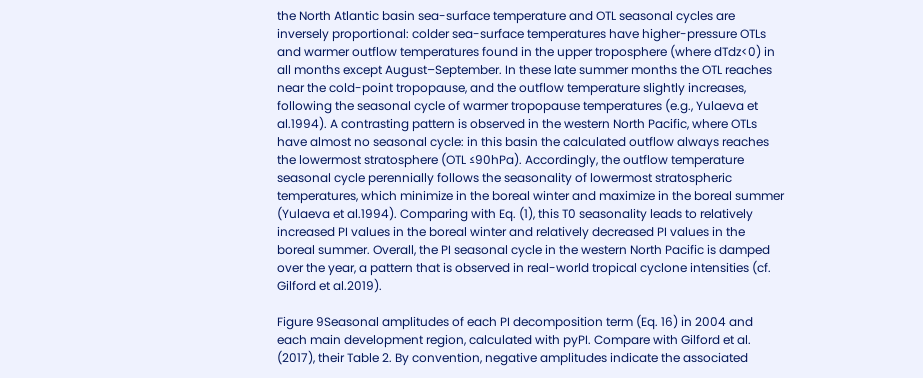the North Atlantic basin sea-surface temperature and OTL seasonal cycles are inversely proportional: colder sea-surface temperatures have higher-pressure OTLs and warmer outflow temperatures found in the upper troposphere (where dTdz<0) in all months except August–September. In these late summer months the OTL reaches near the cold-point tropopause, and the outflow temperature slightly increases, following the seasonal cycle of warmer tropopause temperatures (e.g., Yulaeva et al.1994). A contrasting pattern is observed in the western North Pacific, where OTLs have almost no seasonal cycle: in this basin the calculated outflow always reaches the lowermost stratosphere (OTL ≤90hPa). Accordingly, the outflow temperature seasonal cycle perennially follows the seasonality of lowermost stratospheric temperatures, which minimize in the boreal winter and maximize in the boreal summer (Yulaeva et al.1994). Comparing with Eq. (1), this T0 seasonality leads to relatively increased PI values in the boreal winter and relatively decreased PI values in the boreal summer. Overall, the PI seasonal cycle in the western North Pacific is damped over the year, a pattern that is observed in real-world tropical cyclone intensities (cf. Gilford et al.2019).

Figure 9Seasonal amplitudes of each PI decomposition term (Eq. 16) in 2004 and each main development region, calculated with pyPI. Compare with Gilford et al. (2017), their Table 2. By convention, negative amplitudes indicate the associated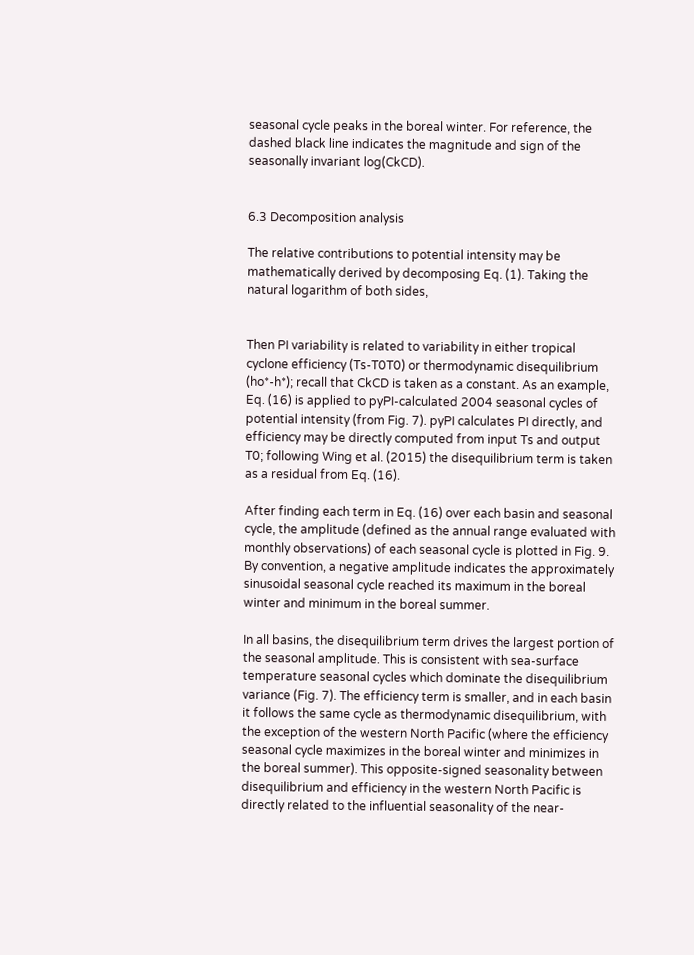seasonal cycle peaks in the boreal winter. For reference, the dashed black line indicates the magnitude and sign of the seasonally invariant log(CkCD).


6.3 Decomposition analysis

The relative contributions to potential intensity may be mathematically derived by decomposing Eq. (1). Taking the natural logarithm of both sides,


Then PI variability is related to variability in either tropical cyclone efficiency (Ts-T0T0) or thermodynamic disequilibrium (ho*-h*); recall that CkCD is taken as a constant. As an example, Eq. (16) is applied to pyPI-calculated 2004 seasonal cycles of potential intensity (from Fig. 7). pyPI calculates PI directly, and efficiency may be directly computed from input Ts and output T0; following Wing et al. (2015) the disequilibrium term is taken as a residual from Eq. (16).

After finding each term in Eq. (16) over each basin and seasonal cycle, the amplitude (defined as the annual range evaluated with monthly observations) of each seasonal cycle is plotted in Fig. 9. By convention, a negative amplitude indicates the approximately sinusoidal seasonal cycle reached its maximum in the boreal winter and minimum in the boreal summer.

In all basins, the disequilibrium term drives the largest portion of the seasonal amplitude. This is consistent with sea-surface temperature seasonal cycles which dominate the disequilibrium variance (Fig. 7). The efficiency term is smaller, and in each basin it follows the same cycle as thermodynamic disequilibrium, with the exception of the western North Pacific (where the efficiency seasonal cycle maximizes in the boreal winter and minimizes in the boreal summer). This opposite-signed seasonality between disequilibrium and efficiency in the western North Pacific is directly related to the influential seasonality of the near-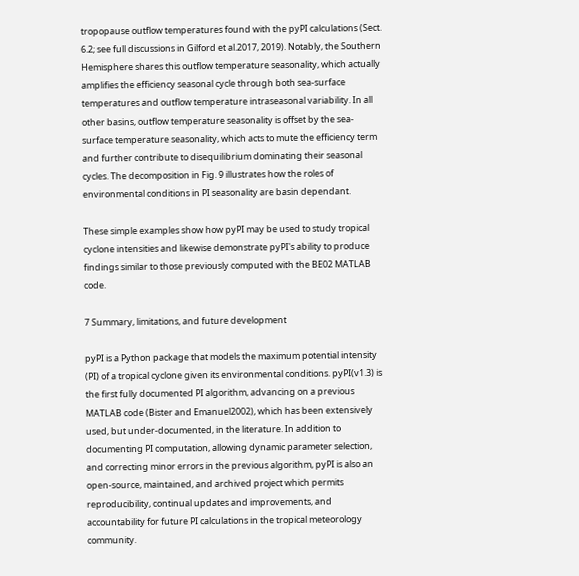tropopause outflow temperatures found with the pyPI calculations (Sect. 6.2; see full discussions in Gilford et al.2017, 2019). Notably, the Southern Hemisphere shares this outflow temperature seasonality, which actually amplifies the efficiency seasonal cycle through both sea-surface temperatures and outflow temperature intraseasonal variability. In all other basins, outflow temperature seasonality is offset by the sea-surface temperature seasonality, which acts to mute the efficiency term and further contribute to disequilibrium dominating their seasonal cycles. The decomposition in Fig. 9 illustrates how the roles of environmental conditions in PI seasonality are basin dependant.

These simple examples show how pyPI may be used to study tropical cyclone intensities and likewise demonstrate pyPI's ability to produce findings similar to those previously computed with the BE02 MATLAB code.

7 Summary, limitations, and future development

pyPI is a Python package that models the maximum potential intensity (PI) of a tropical cyclone given its environmental conditions. pyPI(v1.3) is the first fully documented PI algorithm, advancing on a previous MATLAB code (Bister and Emanuel2002), which has been extensively used, but under-documented, in the literature. In addition to documenting PI computation, allowing dynamic parameter selection, and correcting minor errors in the previous algorithm, pyPI is also an open-source, maintained, and archived project which permits reproducibility, continual updates and improvements, and accountability for future PI calculations in the tropical meteorology community.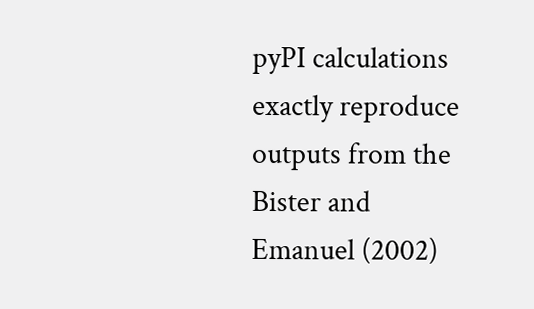pyPI calculations exactly reproduce outputs from the Bister and Emanuel (2002)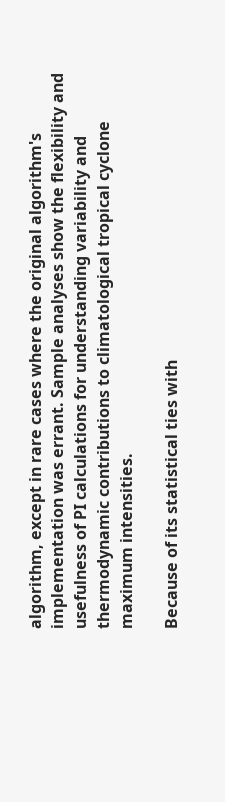algorithm, except in rare cases where the original algorithm's implementation was errant. Sample analyses show the flexibility and usefulness of PI calculations for understanding variability and thermodynamic contributions to climatological tropical cyclone maximum intensities.

Because of its statistical ties with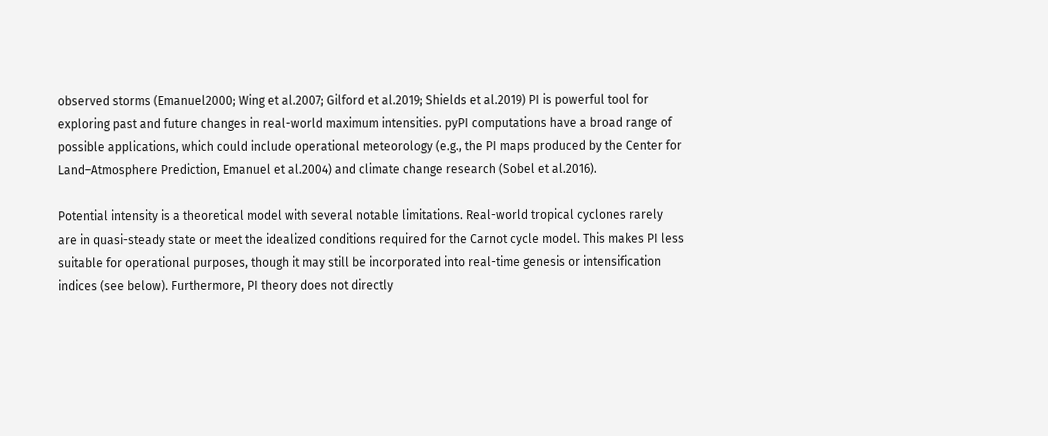observed storms (Emanuel2000; Wing et al.2007; Gilford et al.2019; Shields et al.2019) PI is powerful tool for exploring past and future changes in real-world maximum intensities. pyPI computations have a broad range of possible applications, which could include operational meteorology (e.g., the PI maps produced by the Center for Land–Atmosphere Prediction, Emanuel et al.2004) and climate change research (Sobel et al.2016).

Potential intensity is a theoretical model with several notable limitations. Real-world tropical cyclones rarely are in quasi-steady state or meet the idealized conditions required for the Carnot cycle model. This makes PI less suitable for operational purposes, though it may still be incorporated into real-time genesis or intensification indices (see below). Furthermore, PI theory does not directly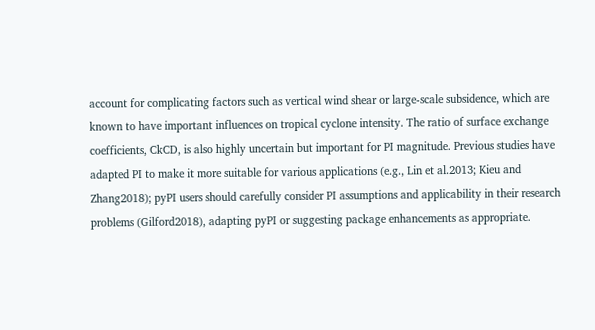account for complicating factors such as vertical wind shear or large-scale subsidence, which are known to have important influences on tropical cyclone intensity. The ratio of surface exchange coefficients, CkCD, is also highly uncertain but important for PI magnitude. Previous studies have adapted PI to make it more suitable for various applications (e.g., Lin et al.2013; Kieu and Zhang2018); pyPI users should carefully consider PI assumptions and applicability in their research problems (Gilford2018), adapting pyPI or suggesting package enhancements as appropriate.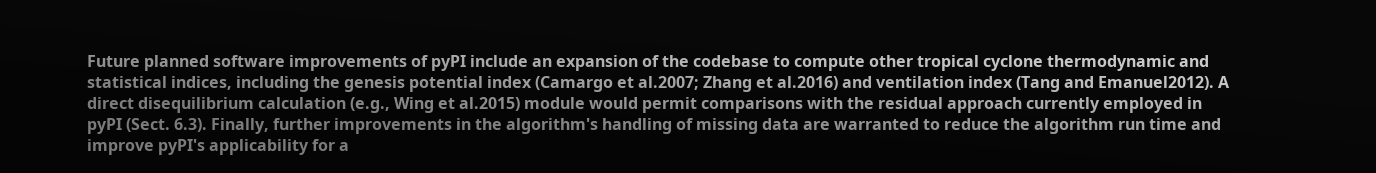Future planned software improvements of pyPI include an expansion of the codebase to compute other tropical cyclone thermodynamic and statistical indices, including the genesis potential index (Camargo et al.2007; Zhang et al.2016) and ventilation index (Tang and Emanuel2012). A direct disequilibrium calculation (e.g., Wing et al.2015) module would permit comparisons with the residual approach currently employed in pyPI (Sect. 6.3). Finally, further improvements in the algorithm's handling of missing data are warranted to reduce the algorithm run time and improve pyPI's applicability for a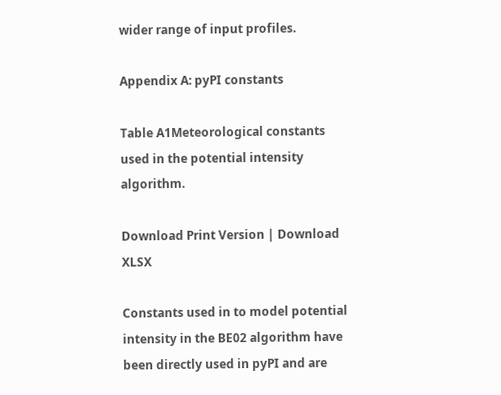wider range of input profiles.

Appendix A: pyPI constants

Table A1Meteorological constants used in the potential intensity algorithm.

Download Print Version | Download XLSX

Constants used in to model potential intensity in the BE02 algorithm have been directly used in pyPI and are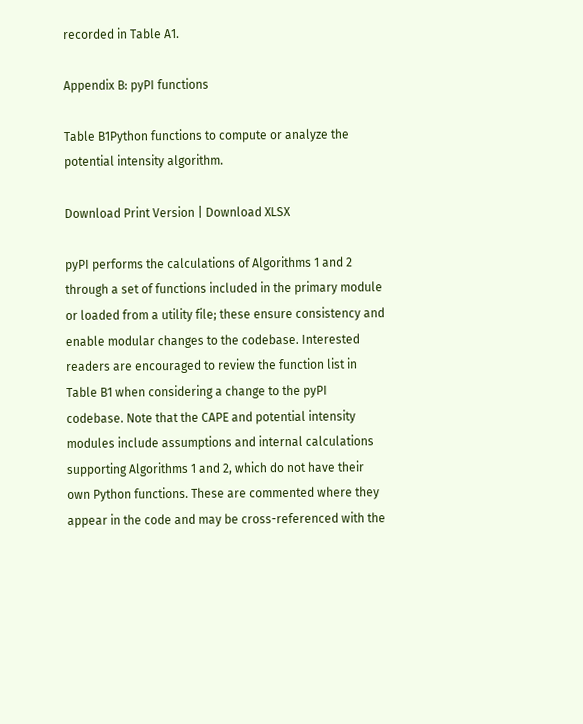recorded in Table A1.

Appendix B: pyPI functions

Table B1Python functions to compute or analyze the potential intensity algorithm.

Download Print Version | Download XLSX

pyPI performs the calculations of Algorithms 1 and 2 through a set of functions included in the primary module or loaded from a utility file; these ensure consistency and enable modular changes to the codebase. Interested readers are encouraged to review the function list in Table B1 when considering a change to the pyPI codebase. Note that the CAPE and potential intensity modules include assumptions and internal calculations supporting Algorithms 1 and 2, which do not have their own Python functions. These are commented where they appear in the code and may be cross-referenced with the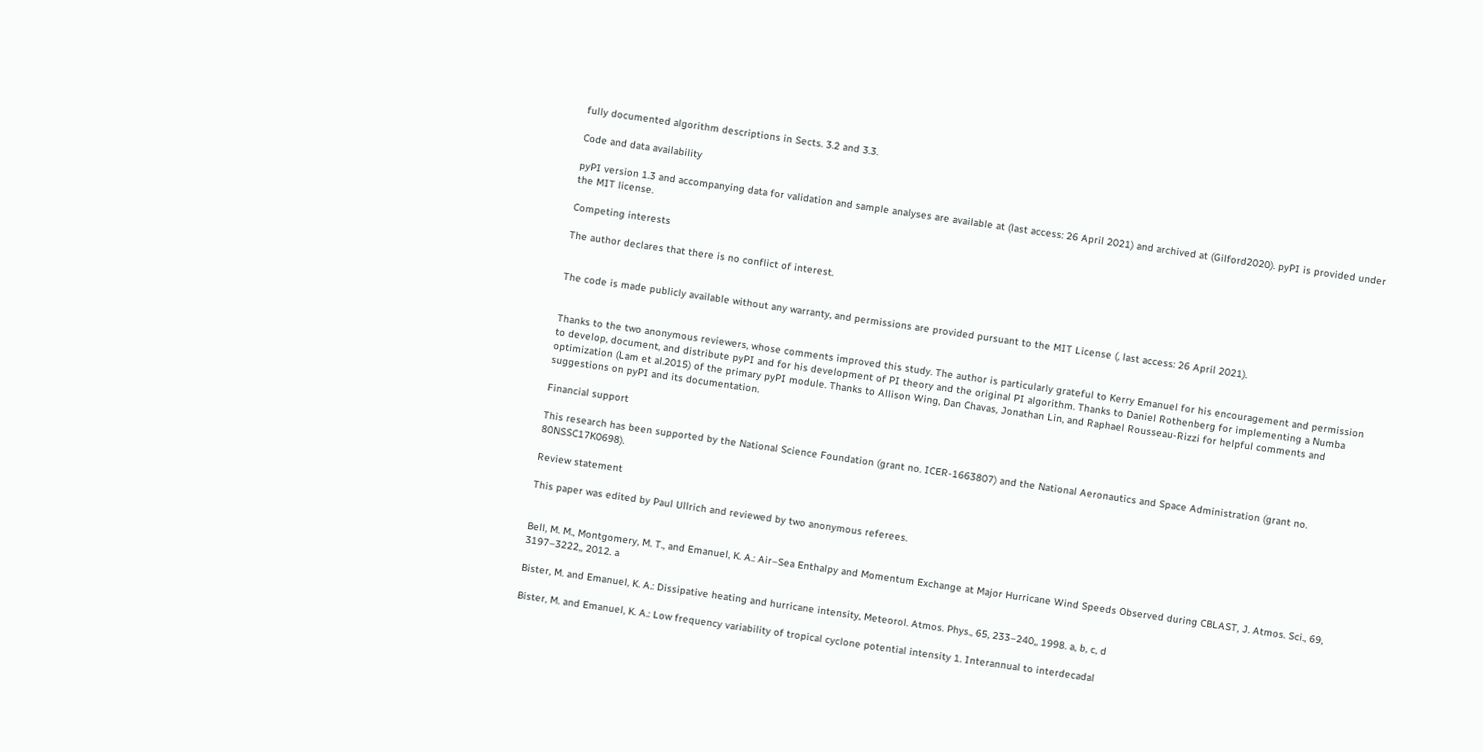fully documented algorithm descriptions in Sects. 3.2 and 3.3.

Code and data availability

pyPI version 1.3 and accompanying data for validation and sample analyses are available at (last access: 26 April 2021) and archived at (Gilford2020). pyPI is provided under the MIT license.

Competing interests

The author declares that there is no conflict of interest.


The code is made publicly available without any warranty, and permissions are provided pursuant to the MIT License (, last access: 26 April 2021).


Thanks to the two anonymous reviewers, whose comments improved this study. The author is particularly grateful to Kerry Emanuel for his encouragement and permission to develop, document, and distribute pyPI and for his development of PI theory and the original PI algorithm. Thanks to Daniel Rothenberg for implementing a Numba optimization (Lam et al.2015) of the primary pyPI module. Thanks to Allison Wing, Dan Chavas, Jonathan Lin, and Raphael Rousseau-Rizzi for helpful comments and suggestions on pyPI and its documentation.

Financial support

This research has been supported by the National Science Foundation (grant no. ICER-1663807) and the National Aeronautics and Space Administration (grant no. 80NSSC17K0698).

Review statement

This paper was edited by Paul Ullrich and reviewed by two anonymous referees.


Bell, M. M., Montgomery, M. T., and Emanuel, K. A.: Air–Sea Enthalpy and Momentum Exchange at Major Hurricane Wind Speeds Observed during CBLAST, J. Atmos. Sci., 69, 3197–3222,, 2012. a

Bister, M. and Emanuel, K. A.: Dissipative heating and hurricane intensity, Meteorol. Atmos. Phys., 65, 233–240,, 1998. a, b, c, d

Bister, M. and Emanuel, K. A.: Low frequency variability of tropical cyclone potential intensity 1. Interannual to interdecadal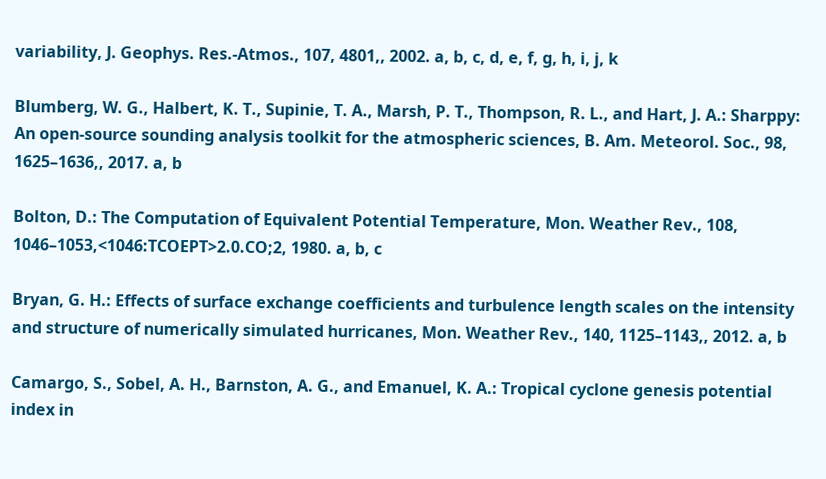variability, J. Geophys. Res.-Atmos., 107, 4801,, 2002. a, b, c, d, e, f, g, h, i, j, k

Blumberg, W. G., Halbert, K. T., Supinie, T. A., Marsh, P. T., Thompson, R. L., and Hart, J. A.: Sharppy: An open-source sounding analysis toolkit for the atmospheric sciences, B. Am. Meteorol. Soc., 98, 1625–1636,, 2017. a, b

Bolton, D.: The Computation of Equivalent Potential Temperature, Mon. Weather Rev., 108, 1046–1053,<1046:TCOEPT>2.0.CO;2, 1980. a, b, c

Bryan, G. H.: Effects of surface exchange coefficients and turbulence length scales on the intensity and structure of numerically simulated hurricanes, Mon. Weather Rev., 140, 1125–1143,, 2012. a, b

Camargo, S., Sobel, A. H., Barnston, A. G., and Emanuel, K. A.: Tropical cyclone genesis potential index in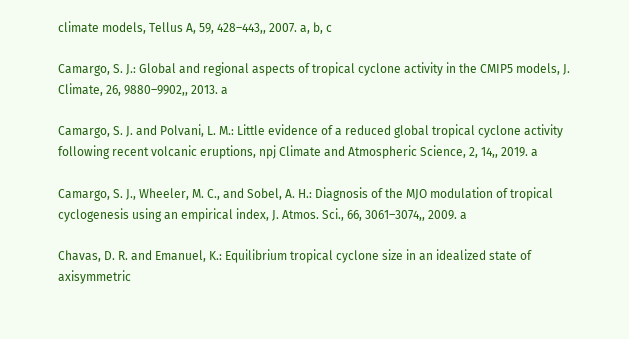climate models, Tellus A, 59, 428–443,, 2007. a, b, c

Camargo, S. J.: Global and regional aspects of tropical cyclone activity in the CMIP5 models, J. Climate, 26, 9880–9902,, 2013. a

Camargo, S. J. and Polvani, L. M.: Little evidence of a reduced global tropical cyclone activity following recent volcanic eruptions, npj Climate and Atmospheric Science, 2, 14,, 2019. a

Camargo, S. J., Wheeler, M. C., and Sobel, A. H.: Diagnosis of the MJO modulation of tropical cyclogenesis using an empirical index, J. Atmos. Sci., 66, 3061–3074,, 2009. a

Chavas, D. R. and Emanuel, K.: Equilibrium tropical cyclone size in an idealized state of axisymmetric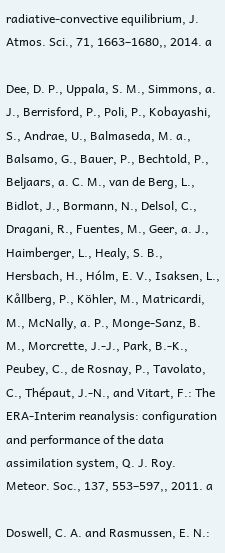radiative-convective equilibrium, J. Atmos. Sci., 71, 1663–1680,, 2014. a

Dee, D. P., Uppala, S. M., Simmons, a. J., Berrisford, P., Poli, P., Kobayashi, S., Andrae, U., Balmaseda, M. a., Balsamo, G., Bauer, P., Bechtold, P., Beljaars, a. C. M., van de Berg, L., Bidlot, J., Bormann, N., Delsol, C., Dragani, R., Fuentes, M., Geer, a. J., Haimberger, L., Healy, S. B., Hersbach, H., Hólm, E. V., Isaksen, L., Kållberg, P., Köhler, M., Matricardi, M., McNally, a. P., Monge-Sanz, B. M., Morcrette, J.-J., Park, B.-K., Peubey, C., de Rosnay, P., Tavolato, C., Thépaut, J.-N., and Vitart, F.: The ERA-Interim reanalysis: configuration and performance of the data assimilation system, Q. J. Roy. Meteor. Soc., 137, 553–597,, 2011. a

Doswell, C. A. and Rasmussen, E. N.: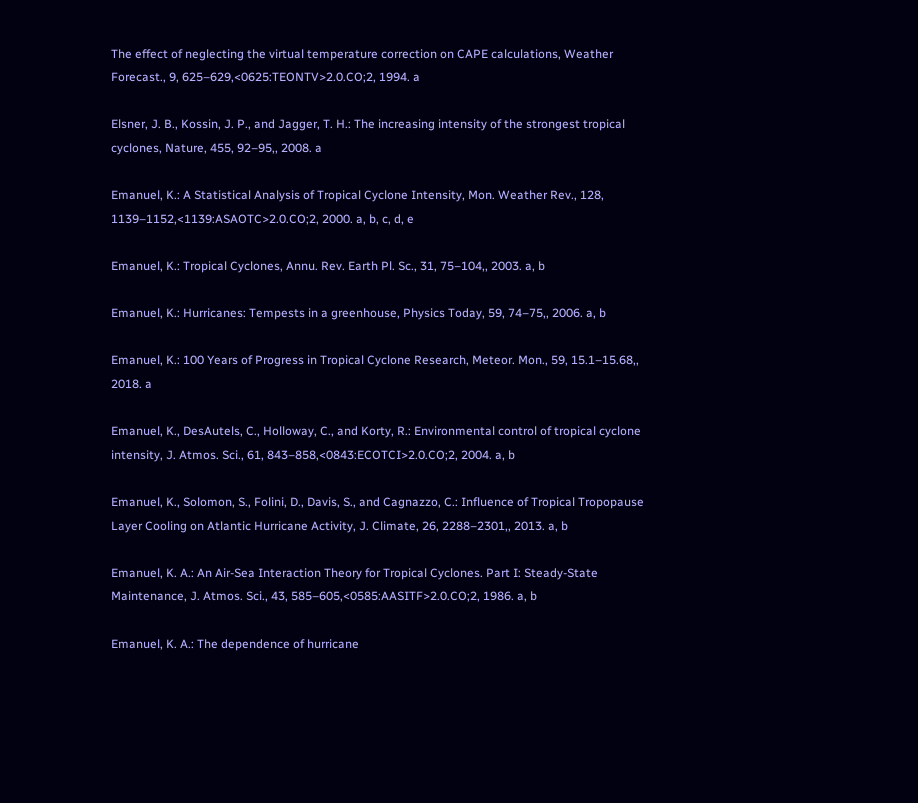The effect of neglecting the virtual temperature correction on CAPE calculations, Weather Forecast., 9, 625–629,<0625:TEONTV>2.0.CO;2, 1994. a

Elsner, J. B., Kossin, J. P., and Jagger, T. H.: The increasing intensity of the strongest tropical cyclones, Nature, 455, 92–95,, 2008. a

Emanuel, K.: A Statistical Analysis of Tropical Cyclone Intensity, Mon. Weather Rev., 128, 1139–1152,<1139:ASAOTC>2.0.CO;2, 2000. a, b, c, d, e

Emanuel, K.: Tropical Cyclones, Annu. Rev. Earth Pl. Sc., 31, 75–104,, 2003. a, b

Emanuel, K.: Hurricanes: Tempests in a greenhouse, Physics Today, 59, 74–75,, 2006. a, b

Emanuel, K.: 100 Years of Progress in Tropical Cyclone Research, Meteor. Mon., 59, 15.1–15.68,, 2018. a

Emanuel, K., DesAutels, C., Holloway, C., and Korty, R.: Environmental control of tropical cyclone intensity, J. Atmos. Sci., 61, 843–858,<0843:ECOTCI>2.0.CO;2, 2004. a, b

Emanuel, K., Solomon, S., Folini, D., Davis, S., and Cagnazzo, C.: Influence of Tropical Tropopause Layer Cooling on Atlantic Hurricane Activity, J. Climate, 26, 2288–2301,, 2013. a, b

Emanuel, K. A.: An Air-Sea Interaction Theory for Tropical Cyclones. Part I: Steady-State Maintenance, J. Atmos. Sci., 43, 585–605,<0585:AASITF>2.0.CO;2, 1986. a, b

Emanuel, K. A.: The dependence of hurricane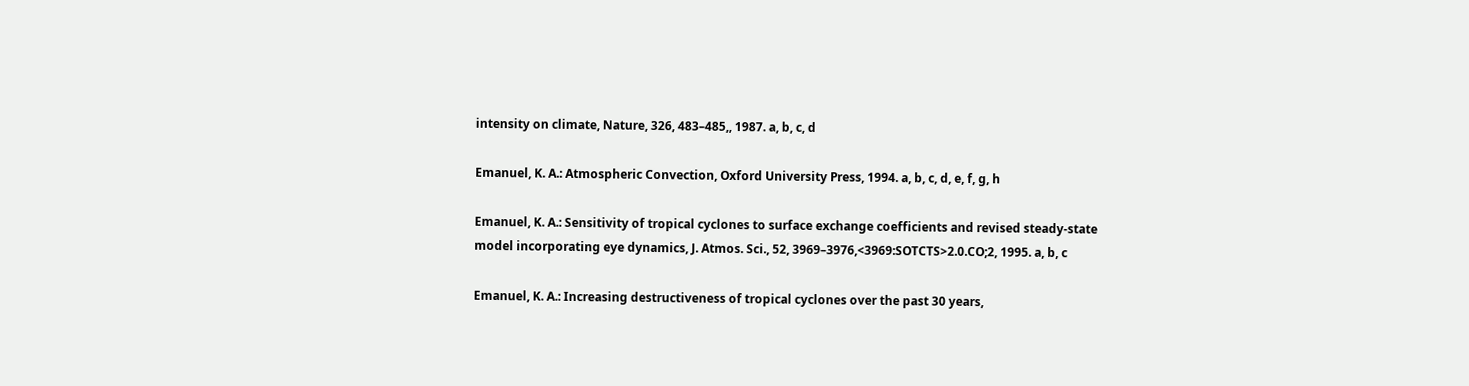intensity on climate, Nature, 326, 483–485,, 1987. a, b, c, d

Emanuel, K. A.: Atmospheric Convection, Oxford University Press, 1994. a, b, c, d, e, f, g, h

Emanuel, K. A.: Sensitivity of tropical cyclones to surface exchange coefficients and revised steady-state model incorporating eye dynamics, J. Atmos. Sci., 52, 3969–3976,<3969:SOTCTS>2.0.CO;2, 1995. a, b, c

Emanuel, K. A.: Increasing destructiveness of tropical cyclones over the past 30 years,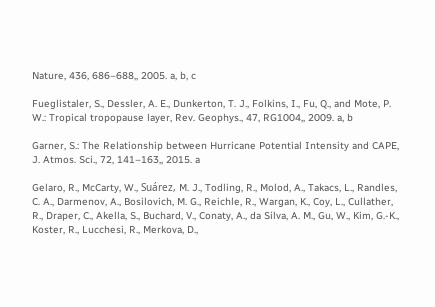Nature, 436, 686–688,, 2005. a, b, c

Fueglistaler, S., Dessler, A. E., Dunkerton, T. J., Folkins, I., Fu, Q., and Mote, P. W.: Tropical tropopause layer, Rev. Geophys., 47, RG1004,, 2009. a, b

Garner, S.: The Relationship between Hurricane Potential Intensity and CAPE, J. Atmos. Sci., 72, 141–163,, 2015. a

Gelaro, R., McCarty, W., Suárez, M. J., Todling, R., Molod, A., Takacs, L., Randles, C. A., Darmenov, A., Bosilovich, M. G., Reichle, R., Wargan, K., Coy, L., Cullather, R., Draper, C., Akella, S., Buchard, V., Conaty, A., da Silva, A. M., Gu, W., Kim, G.-K., Koster, R., Lucchesi, R., Merkova, D.,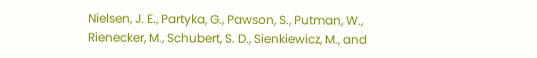Nielsen, J. E., Partyka, G., Pawson, S., Putman, W., Rienecker, M., Schubert, S. D., Sienkiewicz, M., and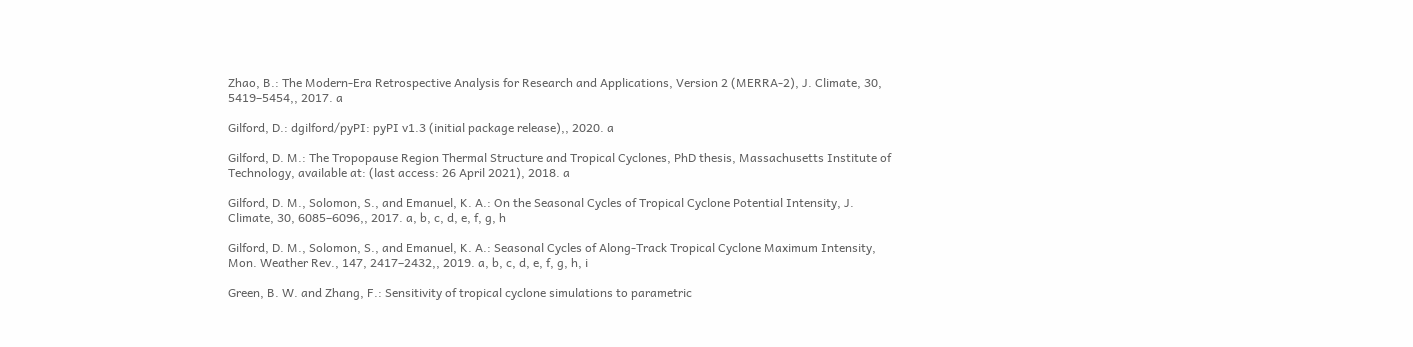Zhao, B.: The Modern-Era Retrospective Analysis for Research and Applications, Version 2 (MERRA-2), J. Climate, 30, 5419–5454,, 2017. a

Gilford, D.: dgilford/pyPI: pyPI v1.3 (initial package release),, 2020. a

Gilford, D. M.: The Tropopause Region Thermal Structure and Tropical Cyclones, PhD thesis, Massachusetts Institute of Technology, available at: (last access: 26 April 2021), 2018. a

Gilford, D. M., Solomon, S., and Emanuel, K. A.: On the Seasonal Cycles of Tropical Cyclone Potential Intensity, J. Climate, 30, 6085–6096,, 2017. a, b, c, d, e, f, g, h

Gilford, D. M., Solomon, S., and Emanuel, K. A.: Seasonal Cycles of Along-Track Tropical Cyclone Maximum Intensity, Mon. Weather Rev., 147, 2417–2432,, 2019. a, b, c, d, e, f, g, h, i

Green, B. W. and Zhang, F.: Sensitivity of tropical cyclone simulations to parametric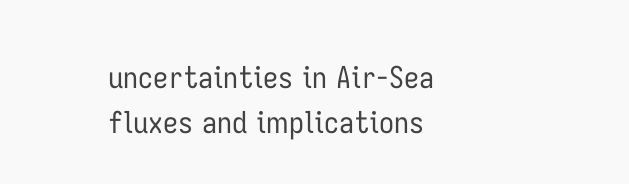uncertainties in Air-Sea fluxes and implications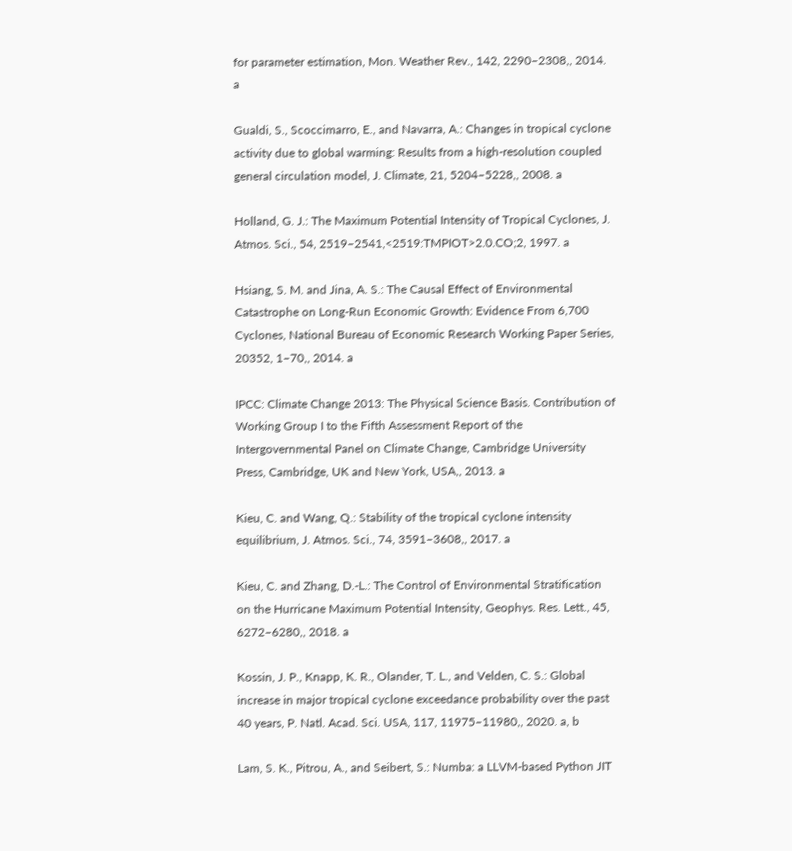for parameter estimation, Mon. Weather Rev., 142, 2290–2308,, 2014. a

Gualdi, S., Scoccimarro, E., and Navarra, A.: Changes in tropical cyclone activity due to global warming: Results from a high-resolution coupled general circulation model, J. Climate, 21, 5204–5228,, 2008. a

Holland, G. J.: The Maximum Potential Intensity of Tropical Cyclones, J. Atmos. Sci., 54, 2519–2541,<2519:TMPIOT>2.0.CO;2, 1997. a

Hsiang, S. M. and Jina, A. S.: The Causal Effect of Environmental Catastrophe on Long-Run Economic Growth: Evidence From 6,700 Cyclones, National Bureau of Economic Research Working Paper Series, 20352, 1–70,, 2014. a

IPCC: Climate Change 2013: The Physical Science Basis. Contribution of Working Group I to the Fifth Assessment Report of the Intergovernmental Panel on Climate Change, Cambridge University Press, Cambridge, UK and New York, USA,, 2013. a

Kieu, C. and Wang, Q.: Stability of the tropical cyclone intensity equilibrium, J. Atmos. Sci., 74, 3591–3608,, 2017. a

Kieu, C. and Zhang, D.-L.: The Control of Environmental Stratification on the Hurricane Maximum Potential Intensity, Geophys. Res. Lett., 45, 6272–6280,, 2018. a

Kossin, J. P., Knapp, K. R., Olander, T. L., and Velden, C. S.: Global increase in major tropical cyclone exceedance probability over the past 40 years, P. Natl. Acad. Sci. USA, 117, 11975–11980,, 2020. a, b

Lam, S. K., Pitrou, A., and Seibert, S.: Numba: a LLVM-based Python JIT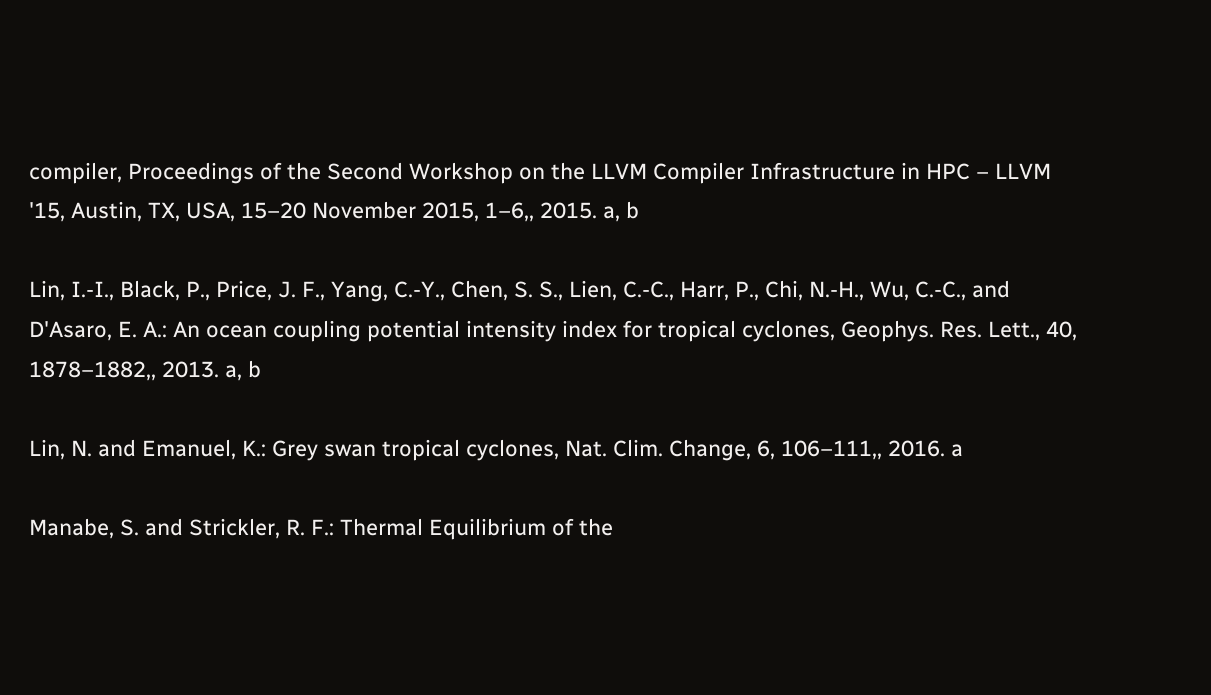compiler, Proceedings of the Second Workshop on the LLVM Compiler Infrastructure in HPC – LLVM '15, Austin, TX, USA, 15–20 November 2015, 1–6,, 2015. a, b

Lin, I.-I., Black, P., Price, J. F., Yang, C.-Y., Chen, S. S., Lien, C.-C., Harr, P., Chi, N.-H., Wu, C.-C., and D'Asaro, E. A.: An ocean coupling potential intensity index for tropical cyclones, Geophys. Res. Lett., 40, 1878–1882,, 2013. a, b

Lin, N. and Emanuel, K.: Grey swan tropical cyclones, Nat. Clim. Change, 6, 106–111,, 2016. a

Manabe, S. and Strickler, R. F.: Thermal Equilibrium of the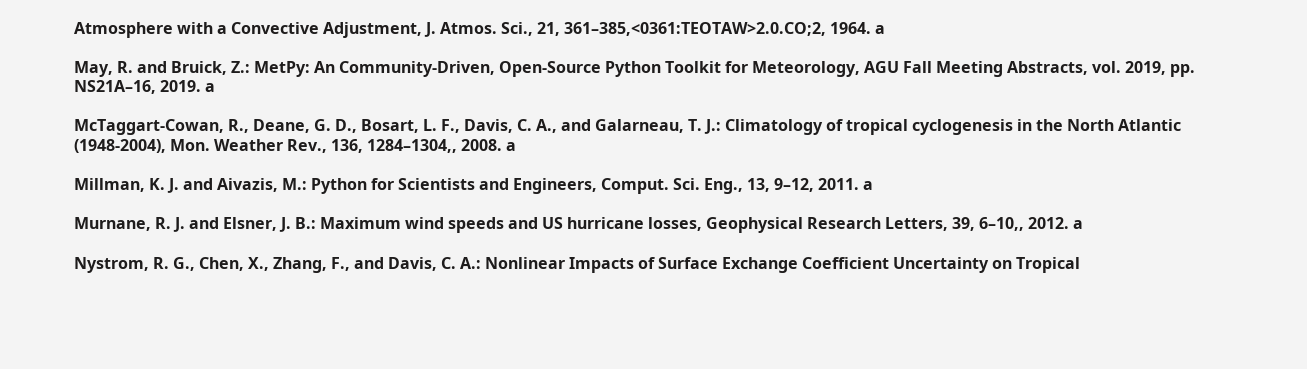Atmosphere with a Convective Adjustment, J. Atmos. Sci., 21, 361–385,<0361:TEOTAW>2.0.CO;2, 1964. a

May, R. and Bruick, Z.: MetPy: An Community-Driven, Open-Source Python Toolkit for Meteorology, AGU Fall Meeting Abstracts, vol. 2019, pp. NS21A–16, 2019. a

McTaggart-Cowan, R., Deane, G. D., Bosart, L. F., Davis, C. A., and Galarneau, T. J.: Climatology of tropical cyclogenesis in the North Atlantic (1948-2004), Mon. Weather Rev., 136, 1284–1304,, 2008. a

Millman, K. J. and Aivazis, M.: Python for Scientists and Engineers, Comput. Sci. Eng., 13, 9–12, 2011. a

Murnane, R. J. and Elsner, J. B.: Maximum wind speeds and US hurricane losses, Geophysical Research Letters, 39, 6–10,, 2012. a

Nystrom, R. G., Chen, X., Zhang, F., and Davis, C. A.: Nonlinear Impacts of Surface Exchange Coefficient Uncertainty on Tropical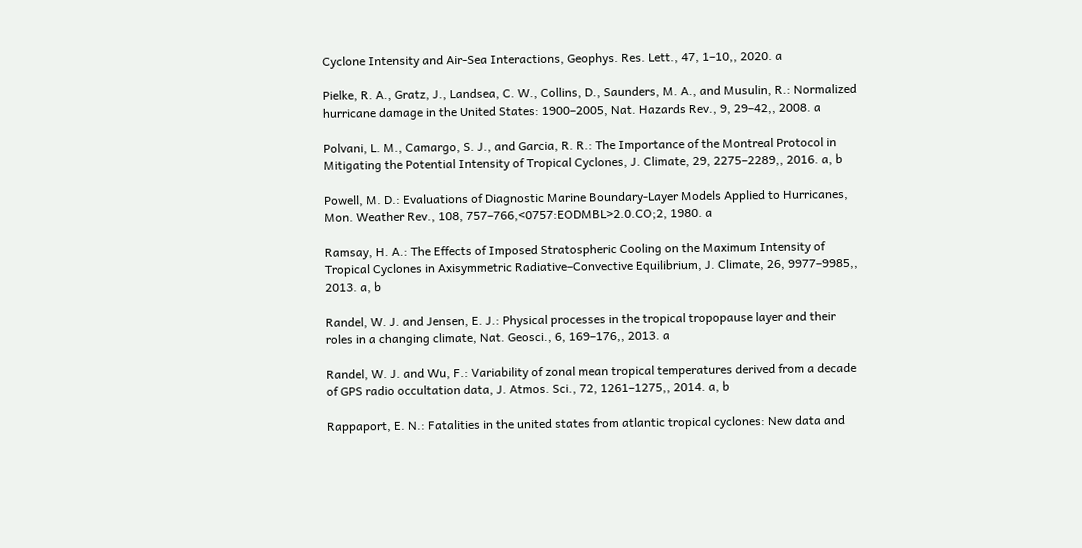Cyclone Intensity and Air-Sea Interactions, Geophys. Res. Lett., 47, 1–10,, 2020. a

Pielke, R. A., Gratz, J., Landsea, C. W., Collins, D., Saunders, M. A., and Musulin, R.: Normalized hurricane damage in the United States: 1900–2005, Nat. Hazards Rev., 9, 29–42,, 2008. a

Polvani, L. M., Camargo, S. J., and Garcia, R. R.: The Importance of the Montreal Protocol in Mitigating the Potential Intensity of Tropical Cyclones, J. Climate, 29, 2275–2289,, 2016. a, b

Powell, M. D.: Evaluations of Diagnostic Marine Boundary-Layer Models Applied to Hurricanes, Mon. Weather Rev., 108, 757–766,<0757:EODMBL>2.0.CO;2, 1980. a

Ramsay, H. A.: The Effects of Imposed Stratospheric Cooling on the Maximum Intensity of Tropical Cyclones in Axisymmetric Radiative–Convective Equilibrium, J. Climate, 26, 9977–9985,, 2013. a, b

Randel, W. J. and Jensen, E. J.: Physical processes in the tropical tropopause layer and their roles in a changing climate, Nat. Geosci., 6, 169–176,, 2013. a

Randel, W. J. and Wu, F.: Variability of zonal mean tropical temperatures derived from a decade of GPS radio occultation data, J. Atmos. Sci., 72, 1261–1275,, 2014. a, b

Rappaport, E. N.: Fatalities in the united states from atlantic tropical cyclones: New data and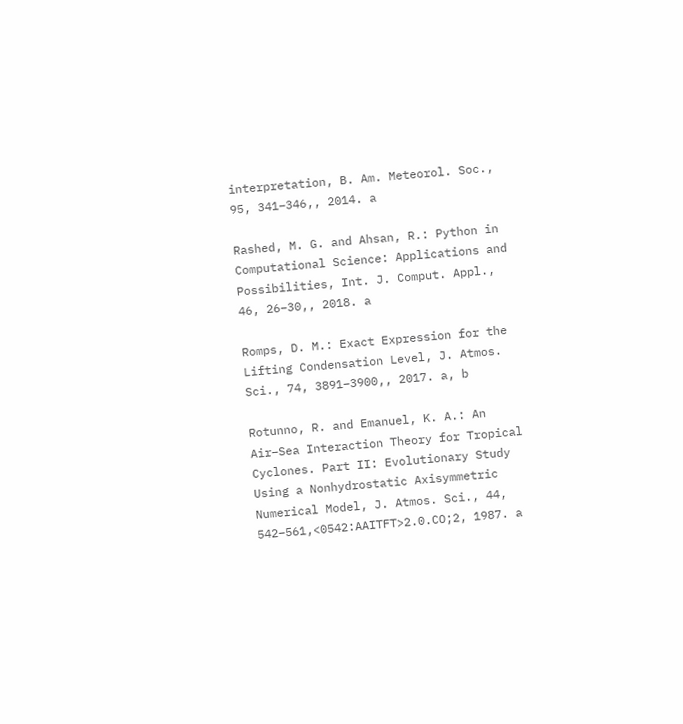interpretation, B. Am. Meteorol. Soc., 95, 341–346,, 2014. a

Rashed, M. G. and Ahsan, R.: Python in Computational Science: Applications and Possibilities, Int. J. Comput. Appl., 46, 26–30,, 2018. a

Romps, D. M.: Exact Expression for the Lifting Condensation Level, J. Atmos. Sci., 74, 3891–3900,, 2017. a, b

Rotunno, R. and Emanuel, K. A.: An Air–Sea Interaction Theory for Tropical Cyclones. Part II: Evolutionary Study Using a Nonhydrostatic Axisymmetric Numerical Model, J. Atmos. Sci., 44, 542–561,<0542:AAITFT>2.0.CO;2, 1987. a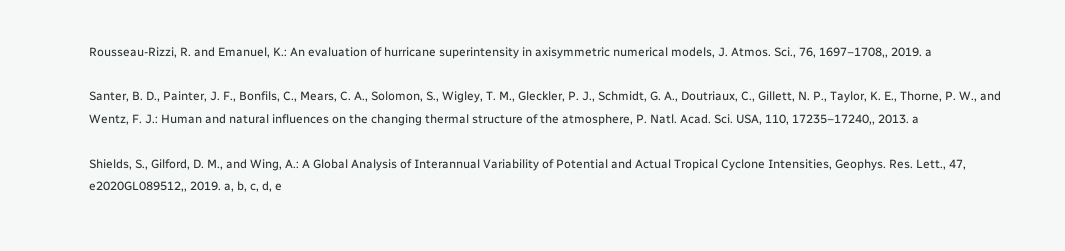Rousseau-Rizzi, R. and Emanuel, K.: An evaluation of hurricane superintensity in axisymmetric numerical models, J. Atmos. Sci., 76, 1697–1708,, 2019. a

Santer, B. D., Painter, J. F., Bonfils, C., Mears, C. A., Solomon, S., Wigley, T. M., Gleckler, P. J., Schmidt, G. A., Doutriaux, C., Gillett, N. P., Taylor, K. E., Thorne, P. W., and Wentz, F. J.: Human and natural influences on the changing thermal structure of the atmosphere, P. Natl. Acad. Sci. USA, 110, 17235–17240,, 2013. a

Shields, S., Gilford, D. M., and Wing, A.: A Global Analysis of Interannual Variability of Potential and Actual Tropical Cyclone Intensities, Geophys. Res. Lett., 47, e2020GL089512,, 2019. a, b, c, d, e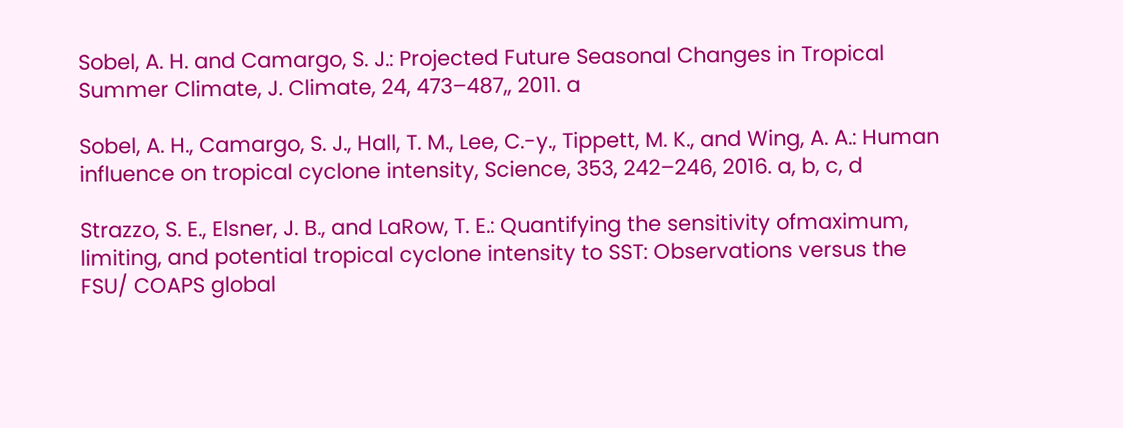Sobel, A. H. and Camargo, S. J.: Projected Future Seasonal Changes in Tropical Summer Climate, J. Climate, 24, 473–487,, 2011. a

Sobel, A. H., Camargo, S. J., Hall, T. M., Lee, C.-y., Tippett, M. K., and Wing, A. A.: Human influence on tropical cyclone intensity, Science, 353, 242–246, 2016. a, b, c, d

Strazzo, S. E., Elsner, J. B., and LaRow, T. E.: Quantifying the sensitivity ofmaximum, limiting, and potential tropical cyclone intensity to SST: Observations versus the FSU/ COAPS global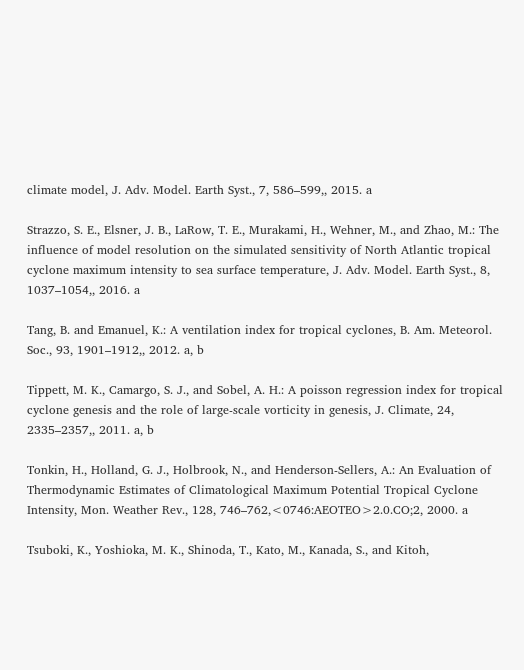climate model, J. Adv. Model. Earth Syst., 7, 586–599,, 2015. a

Strazzo, S. E., Elsner, J. B., LaRow, T. E., Murakami, H., Wehner, M., and Zhao, M.: The influence of model resolution on the simulated sensitivity of North Atlantic tropical cyclone maximum intensity to sea surface temperature, J. Adv. Model. Earth Syst., 8, 1037–1054,, 2016. a

Tang, B. and Emanuel, K.: A ventilation index for tropical cyclones, B. Am. Meteorol. Soc., 93, 1901–1912,, 2012. a, b

Tippett, M. K., Camargo, S. J., and Sobel, A. H.: A poisson regression index for tropical cyclone genesis and the role of large-scale vorticity in genesis, J. Climate, 24, 2335–2357,, 2011. a, b

Tonkin, H., Holland, G. J., Holbrook, N., and Henderson-Sellers, A.: An Evaluation of Thermodynamic Estimates of Climatological Maximum Potential Tropical Cyclone Intensity, Mon. Weather Rev., 128, 746–762,<0746:AEOTEO>2.0.CO;2, 2000. a

Tsuboki, K., Yoshioka, M. K., Shinoda, T., Kato, M., Kanada, S., and Kitoh,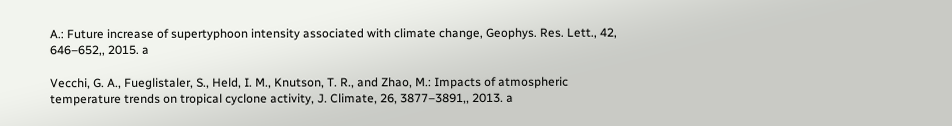A.: Future increase of supertyphoon intensity associated with climate change, Geophys. Res. Lett., 42, 646–652,, 2015. a

Vecchi, G. A., Fueglistaler, S., Held, I. M., Knutson, T. R., and Zhao, M.: Impacts of atmospheric temperature trends on tropical cyclone activity, J. Climate, 26, 3877–3891,, 2013. a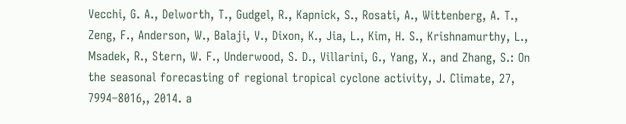Vecchi, G. A., Delworth, T., Gudgel, R., Kapnick, S., Rosati, A., Wittenberg, A. T., Zeng, F., Anderson, W., Balaji, V., Dixon, K., Jia, L., Kim, H. S., Krishnamurthy, L., Msadek, R., Stern, W. F., Underwood, S. D., Villarini, G., Yang, X., and Zhang, S.: On the seasonal forecasting of regional tropical cyclone activity, J. Climate, 27, 7994–8016,, 2014. a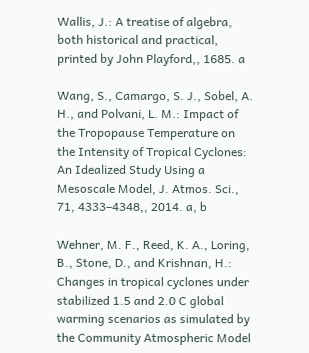Wallis, J.: A treatise of algebra, both historical and practical, printed by John Playford,, 1685. a

Wang, S., Camargo, S. J., Sobel, A. H., and Polvani, L. M.: Impact of the Tropopause Temperature on the Intensity of Tropical Cyclones: An Idealized Study Using a Mesoscale Model, J. Atmos. Sci., 71, 4333–4348,, 2014. a, b

Wehner, M. F., Reed, K. A., Loring, B., Stone, D., and Krishnan, H.: Changes in tropical cyclones under stabilized 1.5 and 2.0 C global warming scenarios as simulated by the Community Atmospheric Model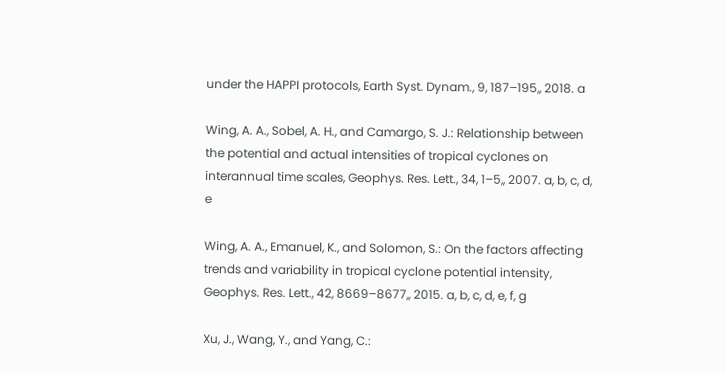under the HAPPI protocols, Earth Syst. Dynam., 9, 187–195,, 2018. a

Wing, A. A., Sobel, A. H., and Camargo, S. J.: Relationship between the potential and actual intensities of tropical cyclones on interannual time scales, Geophys. Res. Lett., 34, 1–5,, 2007. a, b, c, d, e

Wing, A. A., Emanuel, K., and Solomon, S.: On the factors affecting trends and variability in tropical cyclone potential intensity, Geophys. Res. Lett., 42, 8669–8677,, 2015. a, b, c, d, e, f, g

Xu, J., Wang, Y., and Yang, C.: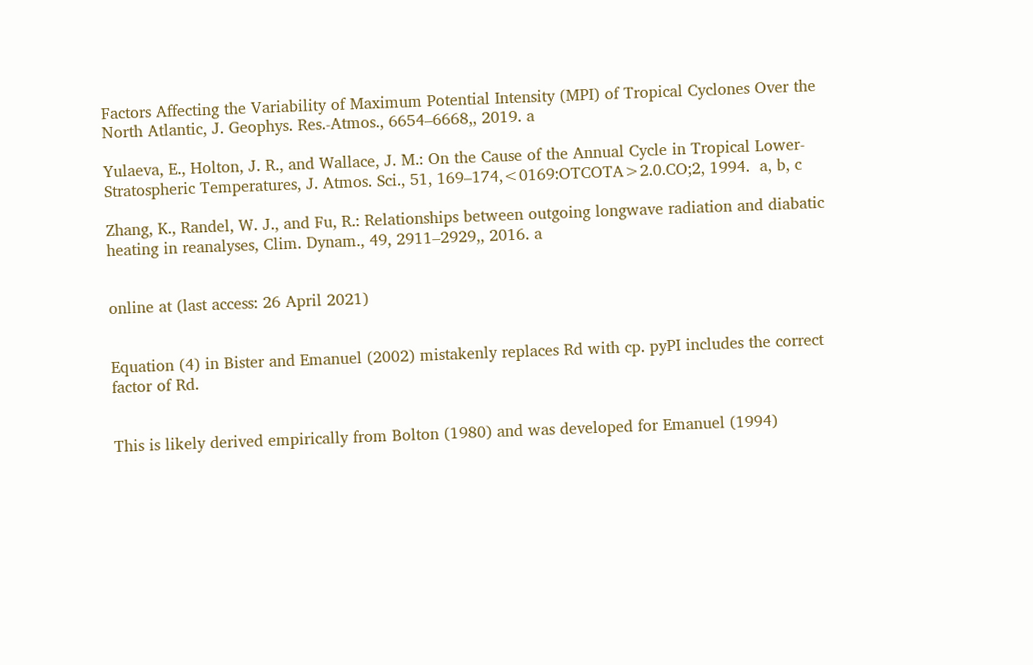Factors Affecting the Variability of Maximum Potential Intensity (MPI) of Tropical Cyclones Over the North Atlantic, J. Geophys. Res.-Atmos., 6654–6668,, 2019. a

Yulaeva, E., Holton, J. R., and Wallace, J. M.: On the Cause of the Annual Cycle in Tropical Lower-Stratospheric Temperatures, J. Atmos. Sci., 51, 169–174,<0169:OTCOTA>2.0.CO;2, 1994.  a, b, c

Zhang, K., Randel, W. J., and Fu, R.: Relationships between outgoing longwave radiation and diabatic heating in reanalyses, Clim. Dynam., 49, 2911–2929,, 2016. a


online at (last access: 26 April 2021)


Equation (4) in Bister and Emanuel (2002) mistakenly replaces Rd with cp. pyPI includes the correct factor of Rd.


This is likely derived empirically from Bolton (1980) and was developed for Emanuel (1994)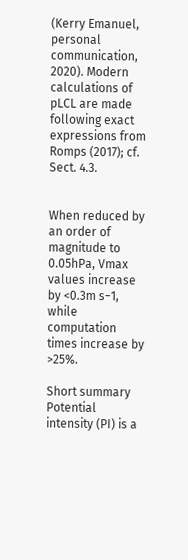(Kerry Emanuel, personal communication, 2020). Modern calculations of pLCL are made following exact expressions from Romps (2017); cf. Sect. 4.3.


When reduced by an order of magnitude to 0.05hPa, Vmax values increase by <0.3m s−1, while computation times increase by >25%.

Short summary
Potential intensity (PI) is a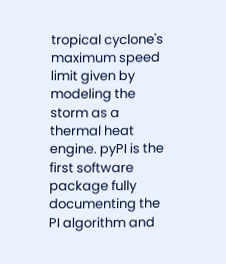tropical cyclone's maximum speed limit given by modeling the storm as a thermal heat engine. pyPI is the first software package fully documenting the PI algorithm and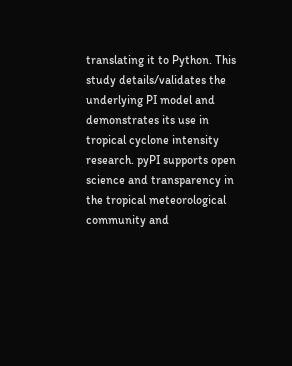translating it to Python. This study details/validates the underlying PI model and demonstrates its use in tropical cyclone intensity research. pyPI supports open science and transparency in the tropical meteorological community and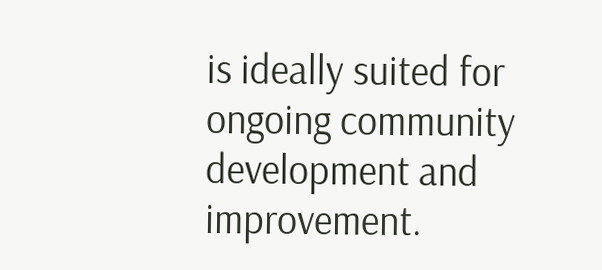is ideally suited for ongoing community development and improvement.